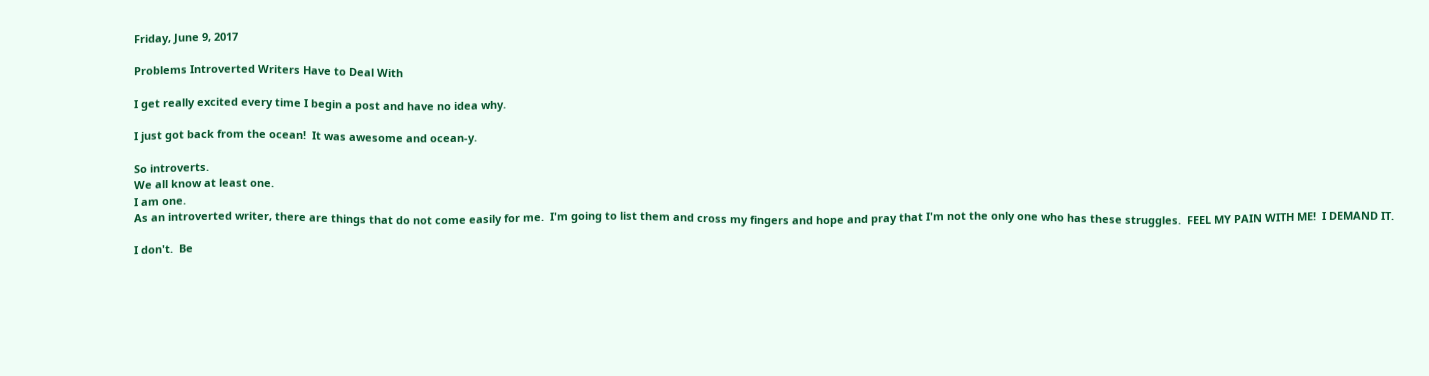Friday, June 9, 2017

Problems Introverted Writers Have to Deal With

I get really excited every time I begin a post and have no idea why.

I just got back from the ocean!  It was awesome and ocean-y.

So introverts.
We all know at least one.
I am one.
As an introverted writer, there are things that do not come easily for me.  I'm going to list them and cross my fingers and hope and pray that I'm not the only one who has these struggles.  FEEL MY PAIN WITH ME!  I DEMAND IT.

I don't.  Be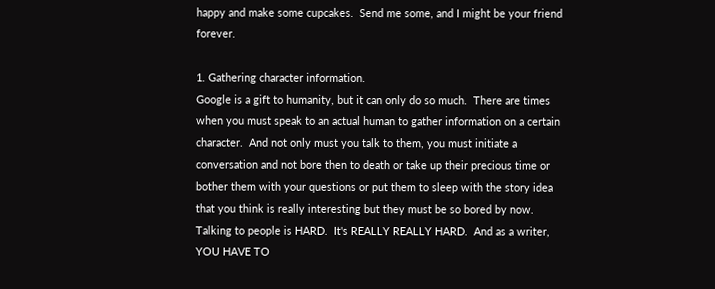happy and make some cupcakes.  Send me some, and I might be your friend forever.

1. Gathering character information.
Google is a gift to humanity, but it can only do so much.  There are times when you must speak to an actual human to gather information on a certain character.  And not only must you talk to them, you must initiate a conversation and not bore then to death or take up their precious time or bother them with your questions or put them to sleep with the story idea that you think is really interesting but they must be so bored by now.  Talking to people is HARD.  It's REALLY REALLY HARD.  And as a writer, YOU HAVE TO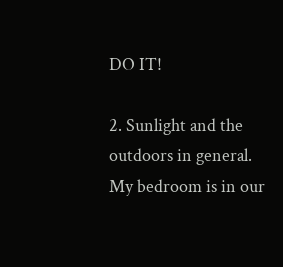DO IT!

2. Sunlight and the outdoors in general.
My bedroom is in our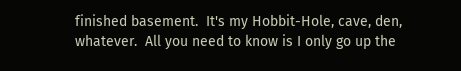finished basement.  It's my Hobbit-Hole, cave, den, whatever.  All you need to know is I only go up the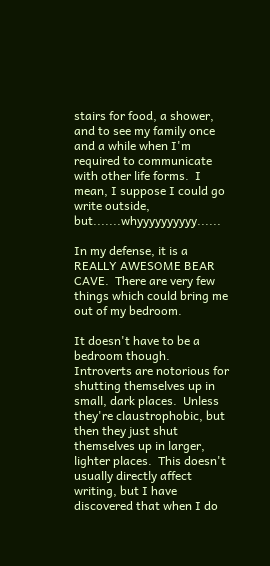stairs for food, a shower, and to see my family once and a while when I'm required to communicate with other life forms.  I mean, I suppose I could go write outside, but.......whyyyyyyyyyy......

In my defense, it is a REALLY AWESOME BEAR CAVE.  There are very few things which could bring me out of my bedroom.

It doesn't have to be a bedroom though.  Introverts are notorious for shutting themselves up in small, dark places.  Unless they're claustrophobic, but then they just shut themselves up in larger, lighter places.  This doesn't usually directly affect writing, but I have discovered that when I do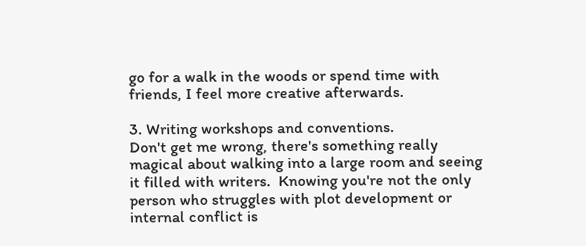go for a walk in the woods or spend time with friends, I feel more creative afterwards.

3. Writing workshops and conventions.
Don't get me wrong, there's something really magical about walking into a large room and seeing it filled with writers.  Knowing you're not the only person who struggles with plot development or internal conflict is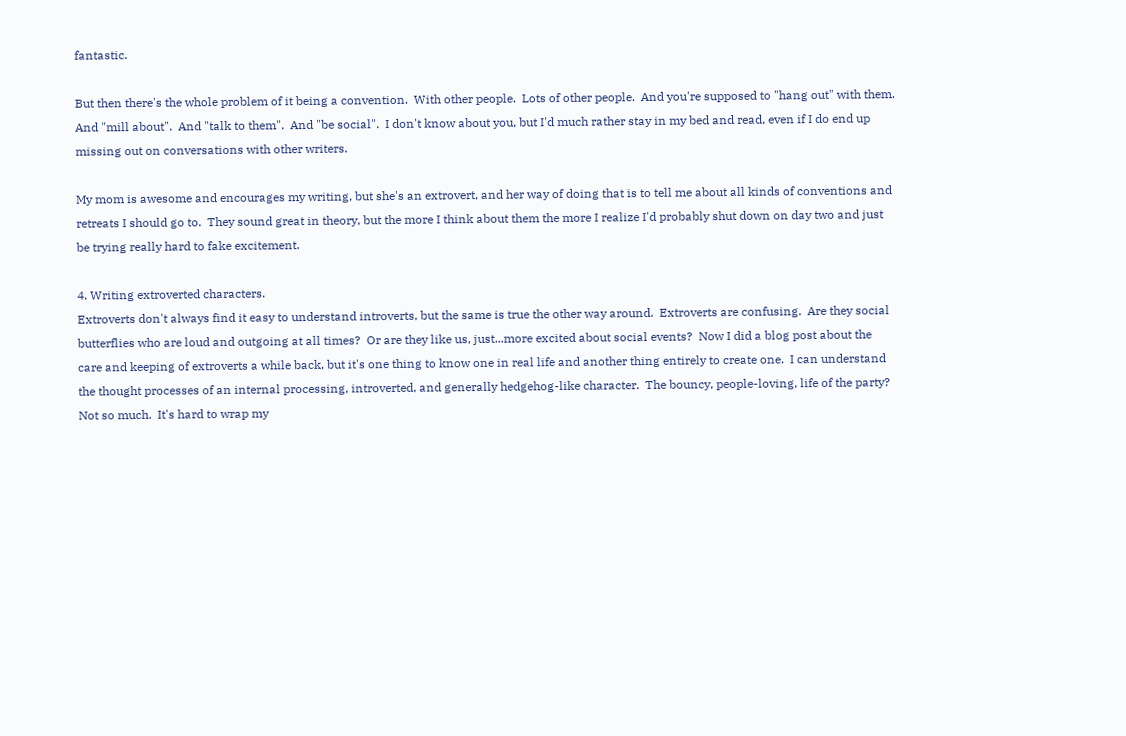fantastic.

But then there's the whole problem of it being a convention.  With other people.  Lots of other people.  And you're supposed to "hang out" with them.  And "mill about".  And "talk to them".  And "be social".  I don't know about you, but I'd much rather stay in my bed and read, even if I do end up missing out on conversations with other writers.

My mom is awesome and encourages my writing, but she's an extrovert, and her way of doing that is to tell me about all kinds of conventions and retreats I should go to.  They sound great in theory, but the more I think about them the more I realize I'd probably shut down on day two and just be trying really hard to fake excitement.

4. Writing extroverted characters.
Extroverts don't always find it easy to understand introverts, but the same is true the other way around.  Extroverts are confusing.  Are they social butterflies who are loud and outgoing at all times?  Or are they like us, just...more excited about social events?  Now I did a blog post about the care and keeping of extroverts a while back, but it's one thing to know one in real life and another thing entirely to create one.  I can understand the thought processes of an internal processing, introverted, and generally hedgehog-like character.  The bouncy, people-loving, life of the party?  Not so much.  It's hard to wrap my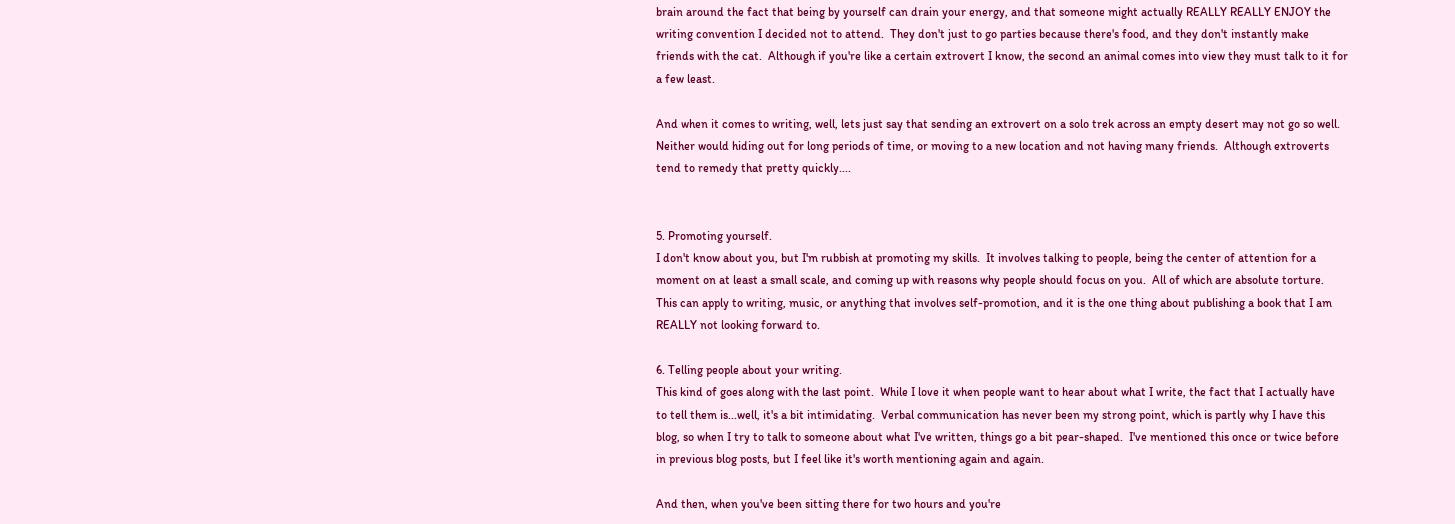brain around the fact that being by yourself can drain your energy, and that someone might actually REALLY REALLY ENJOY the writing convention I decided not to attend.  They don't just to go parties because there's food, and they don't instantly make friends with the cat.  Although if you're like a certain extrovert I know, the second an animal comes into view they must talk to it for a few least.

And when it comes to writing, well, lets just say that sending an extrovert on a solo trek across an empty desert may not go so well.  Neither would hiding out for long periods of time, or moving to a new location and not having many friends.  Although extroverts tend to remedy that pretty quickly....


5. Promoting yourself.
I don't know about you, but I'm rubbish at promoting my skills.  It involves talking to people, being the center of attention for a moment on at least a small scale, and coming up with reasons why people should focus on you.  All of which are absolute torture.  This can apply to writing, music, or anything that involves self-promotion, and it is the one thing about publishing a book that I am REALLY not looking forward to.

6. Telling people about your writing.
This kind of goes along with the last point.  While I love it when people want to hear about what I write, the fact that I actually have to tell them is...well, it's a bit intimidating.  Verbal communication has never been my strong point, which is partly why I have this blog, so when I try to talk to someone about what I've written, things go a bit pear-shaped.  I've mentioned this once or twice before in previous blog posts, but I feel like it's worth mentioning again and again.

And then, when you've been sitting there for two hours and you're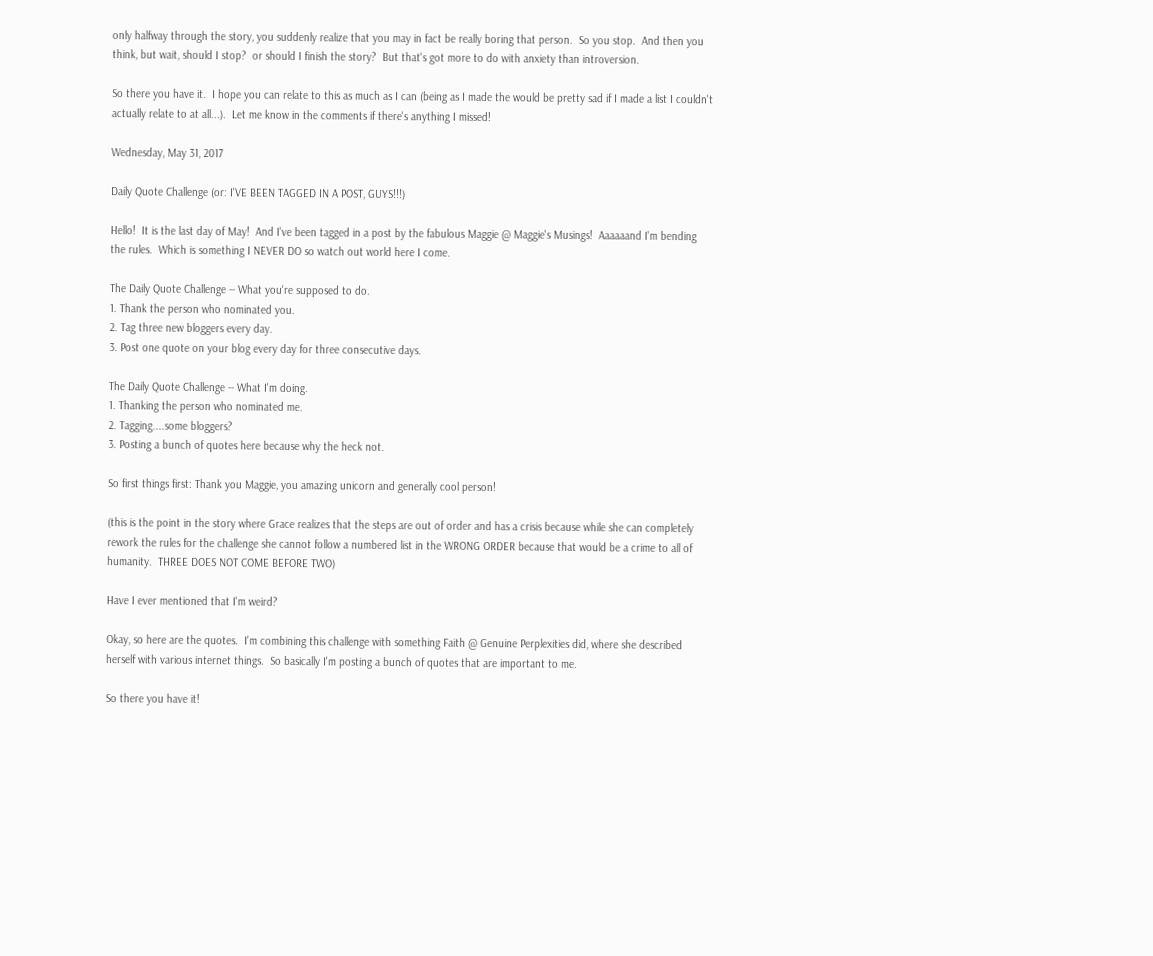only halfway through the story, you suddenly realize that you may in fact be really boring that person.  So you stop.  And then you think, but wait, should I stop?  or should I finish the story?  But that's got more to do with anxiety than introversion.

So there you have it.  I hope you can relate to this as much as I can (being as I made the would be pretty sad if I made a list I couldn't actually relate to at all...).  Let me know in the comments if there's anything I missed!

Wednesday, May 31, 2017

Daily Quote Challenge (or: I'VE BEEN TAGGED IN A POST, GUYS!!!)

Hello!  It is the last day of May!  And I've been tagged in a post by the fabulous Maggie @ Maggie's Musings!  Aaaaaand I'm bending the rules.  Which is something I NEVER DO so watch out world here I come.

The Daily Quote Challenge -- What you're supposed to do.
1. Thank the person who nominated you.
2. Tag three new bloggers every day.
3. Post one quote on your blog every day for three consecutive days.

The Daily Quote Challenge -- What I'm doing.
1. Thanking the person who nominated me.
2. Tagging....some bloggers?
3. Posting a bunch of quotes here because why the heck not.

So first things first: Thank you Maggie, you amazing unicorn and generally cool person!

(this is the point in the story where Grace realizes that the steps are out of order and has a crisis because while she can completely rework the rules for the challenge she cannot follow a numbered list in the WRONG ORDER because that would be a crime to all of humanity.  THREE DOES NOT COME BEFORE TWO)

Have I ever mentioned that I'm weird?

Okay, so here are the quotes.  I'm combining this challenge with something Faith @ Genuine Perplexities did, where she described herself with various internet things.  So basically I'm posting a bunch of quotes that are important to me.

So there you have it!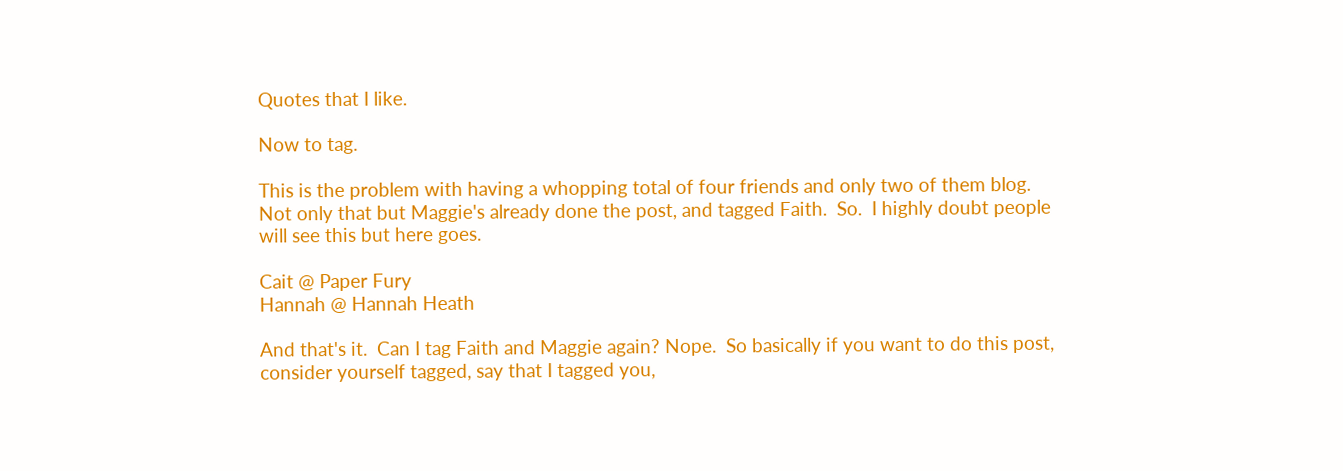Quotes that I like.

Now to tag.

This is the problem with having a whopping total of four friends and only two of them blog.
Not only that but Maggie's already done the post, and tagged Faith.  So.  I highly doubt people will see this but here goes.

Cait @ Paper Fury
Hannah @ Hannah Heath

And that's it.  Can I tag Faith and Maggie again? Nope.  So basically if you want to do this post, consider yourself tagged, say that I tagged you,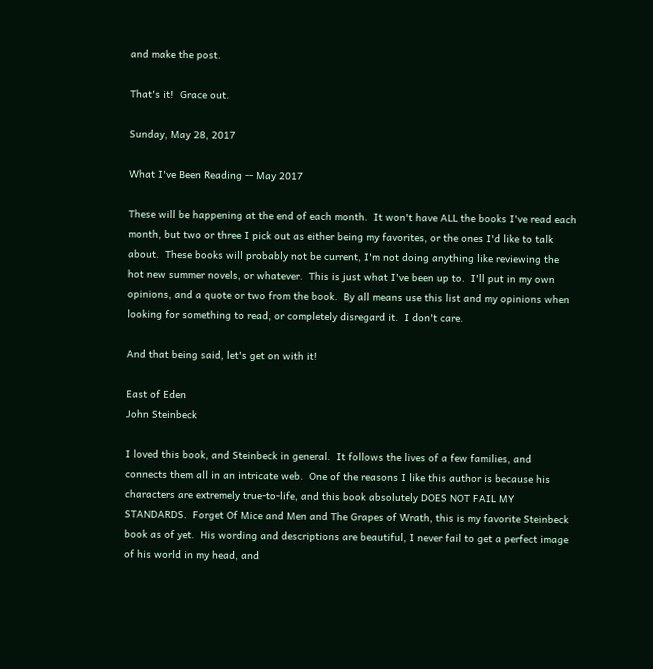and make the post.

That's it!  Grace out.

Sunday, May 28, 2017

What I've Been Reading -- May 2017

These will be happening at the end of each month.  It won't have ALL the books I've read each month, but two or three I pick out as either being my favorites, or the ones I'd like to talk about.  These books will probably not be current, I'm not doing anything like reviewing the hot new summer novels, or whatever.  This is just what I've been up to.  I'll put in my own opinions, and a quote or two from the book.  By all means use this list and my opinions when looking for something to read, or completely disregard it.  I don't care.

And that being said, let's get on with it!

East of Eden
John Steinbeck

I loved this book, and Steinbeck in general.  It follows the lives of a few families, and connects them all in an intricate web.  One of the reasons I like this author is because his characters are extremely true-to-life, and this book absolutely DOES NOT FAIL MY STANDARDS.  Forget Of Mice and Men and The Grapes of Wrath, this is my favorite Steinbeck book as of yet.  His wording and descriptions are beautiful, I never fail to get a perfect image of his world in my head, and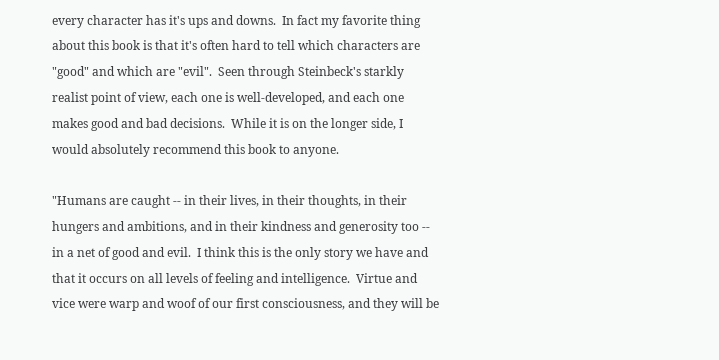every character has it's ups and downs.  In fact my favorite thing about this book is that it's often hard to tell which characters are "good" and which are "evil".  Seen through Steinbeck's starkly realist point of view, each one is well-developed, and each one makes good and bad decisions.  While it is on the longer side, I would absolutely recommend this book to anyone.

"Humans are caught -- in their lives, in their thoughts, in their hungers and ambitions, and in their kindness and generosity too -- in a net of good and evil.  I think this is the only story we have and that it occurs on all levels of feeling and intelligence.  Virtue and vice were warp and woof of our first consciousness, and they will be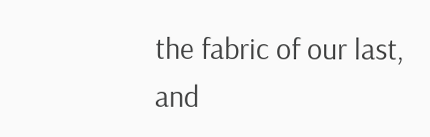the fabric of our last, and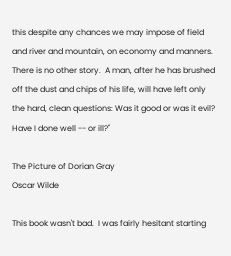this despite any chances we may impose of field and river and mountain, on economy and manners.  There is no other story.  A man, after he has brushed off the dust and chips of his life, will have left only the hard, clean questions: Was it good or was it evil?  Have I done well -- or ill?"

The Picture of Dorian Gray
Oscar Wilde

This book wasn't bad.  I was fairly hesitant starting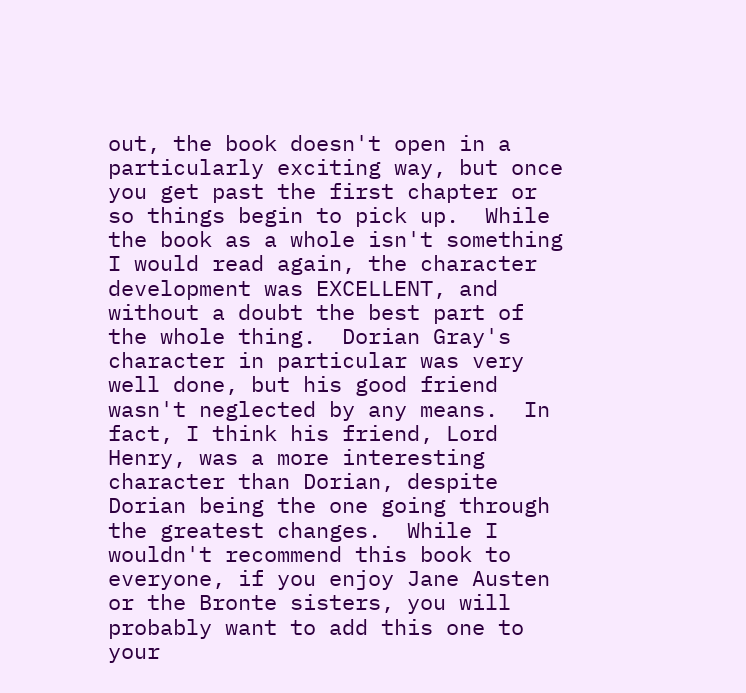out, the book doesn't open in a particularly exciting way, but once you get past the first chapter or so things begin to pick up.  While the book as a whole isn't something I would read again, the character development was EXCELLENT, and without a doubt the best part of the whole thing.  Dorian Gray's character in particular was very well done, but his good friend wasn't neglected by any means.  In fact, I think his friend, Lord Henry, was a more interesting character than Dorian, despite Dorian being the one going through the greatest changes.  While I wouldn't recommend this book to everyone, if you enjoy Jane Austen or the Bronte sisters, you will probably want to add this one to your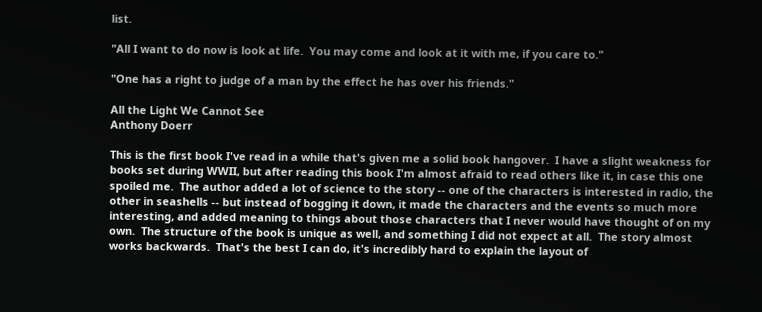list.

"All I want to do now is look at life.  You may come and look at it with me, if you care to."

"One has a right to judge of a man by the effect he has over his friends."

All the Light We Cannot See
Anthony Doerr

This is the first book I've read in a while that's given me a solid book hangover.  I have a slight weakness for books set during WWII, but after reading this book I'm almost afraid to read others like it, in case this one spoiled me.  The author added a lot of science to the story -- one of the characters is interested in radio, the other in seashells -- but instead of bogging it down, it made the characters and the events so much more interesting, and added meaning to things about those characters that I never would have thought of on my own.  The structure of the book is unique as well, and something I did not expect at all.  The story almost works backwards.  That's the best I can do, it's incredibly hard to explain the layout of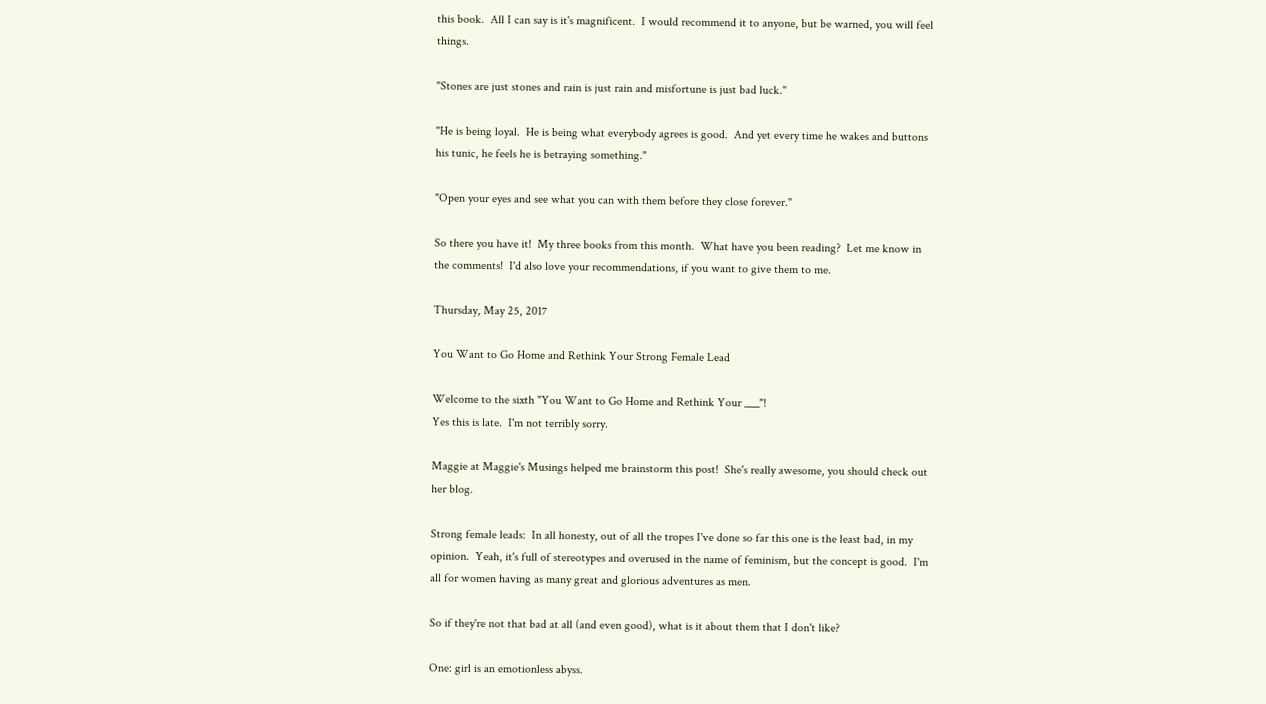this book.  All I can say is it's magnificent.  I would recommend it to anyone, but be warned, you will feel things.

"Stones are just stones and rain is just rain and misfortune is just bad luck."

"He is being loyal.  He is being what everybody agrees is good.  And yet every time he wakes and buttons his tunic, he feels he is betraying something."

"Open your eyes and see what you can with them before they close forever."

So there you have it!  My three books from this month.  What have you been reading?  Let me know in the comments!  I'd also love your recommendations, if you want to give them to me.

Thursday, May 25, 2017

You Want to Go Home and Rethink Your Strong Female Lead

Welcome to the sixth "You Want to Go Home and Rethink Your ___"!
Yes this is late.  I'm not terribly sorry.

Maggie at Maggie's Musings helped me brainstorm this post!  She's really awesome, you should check out her blog.

Strong female leads:  In all honesty, out of all the tropes I've done so far this one is the least bad, in my opinion.  Yeah, it's full of stereotypes and overused in the name of feminism, but the concept is good.  I'm all for women having as many great and glorious adventures as men.

So if they're not that bad at all (and even good), what is it about them that I don't like?

One: girl is an emotionless abyss.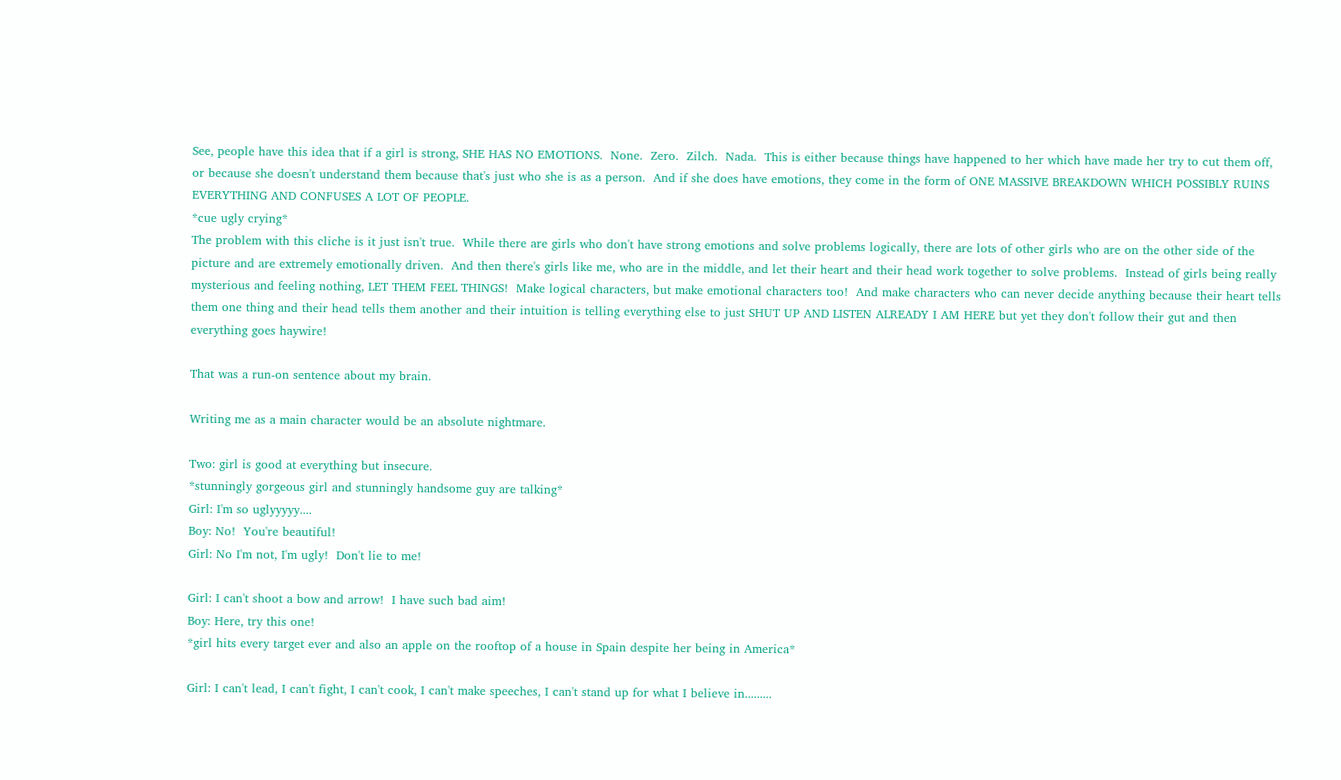See, people have this idea that if a girl is strong, SHE HAS NO EMOTIONS.  None.  Zero.  Zilch.  Nada.  This is either because things have happened to her which have made her try to cut them off, or because she doesn't understand them because that's just who she is as a person.  And if she does have emotions, they come in the form of ONE MASSIVE BREAKDOWN WHICH POSSIBLY RUINS EVERYTHING AND CONFUSES A LOT OF PEOPLE.
*cue ugly crying*
The problem with this cliche is it just isn't true.  While there are girls who don't have strong emotions and solve problems logically, there are lots of other girls who are on the other side of the picture and are extremely emotionally driven.  And then there's girls like me, who are in the middle, and let their heart and their head work together to solve problems.  Instead of girls being really mysterious and feeling nothing, LET THEM FEEL THINGS!  Make logical characters, but make emotional characters too!  And make characters who can never decide anything because their heart tells them one thing and their head tells them another and their intuition is telling everything else to just SHUT UP AND LISTEN ALREADY I AM HERE but yet they don't follow their gut and then everything goes haywire!

That was a run-on sentence about my brain.

Writing me as a main character would be an absolute nightmare.

Two: girl is good at everything but insecure.
*stunningly gorgeous girl and stunningly handsome guy are talking*
Girl: I'm so uglyyyyy....
Boy: No!  You're beautiful!
Girl: No I'm not, I'm ugly!  Don't lie to me!

Girl: I can't shoot a bow and arrow!  I have such bad aim!
Boy: Here, try this one!
*girl hits every target ever and also an apple on the rooftop of a house in Spain despite her being in America*

Girl: I can't lead, I can't fight, I can't cook, I can't make speeches, I can't stand up for what I believe in.........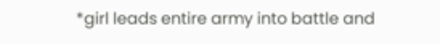*girl leads entire army into battle and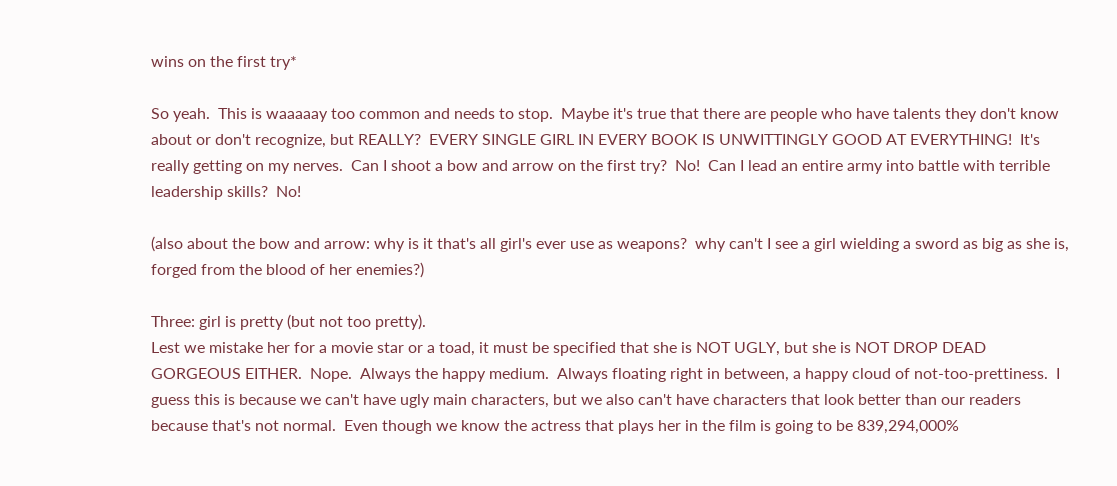wins on the first try*

So yeah.  This is waaaaay too common and needs to stop.  Maybe it's true that there are people who have talents they don't know about or don't recognize, but REALLY?  EVERY SINGLE GIRL IN EVERY BOOK IS UNWITTINGLY GOOD AT EVERYTHING!  It's really getting on my nerves.  Can I shoot a bow and arrow on the first try?  No!  Can I lead an entire army into battle with terrible leadership skills?  No!

(also about the bow and arrow: why is it that's all girl's ever use as weapons?  why can't I see a girl wielding a sword as big as she is, forged from the blood of her enemies?)

Three: girl is pretty (but not too pretty).
Lest we mistake her for a movie star or a toad, it must be specified that she is NOT UGLY, but she is NOT DROP DEAD GORGEOUS EITHER.  Nope.  Always the happy medium.  Always floating right in between, a happy cloud of not-too-prettiness.  I guess this is because we can't have ugly main characters, but we also can't have characters that look better than our readers because that's not normal.  Even though we know the actress that plays her in the film is going to be 839,294,000%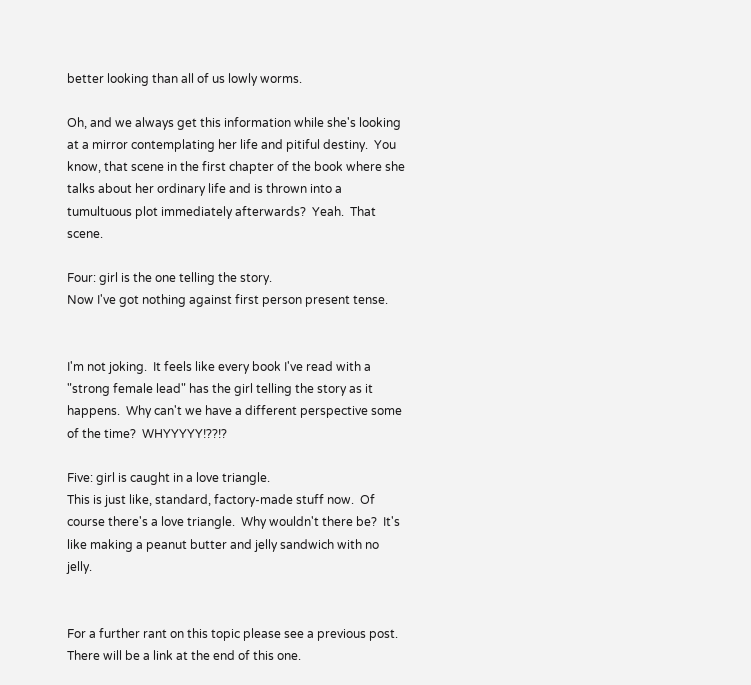better looking than all of us lowly worms.

Oh, and we always get this information while she's looking at a mirror contemplating her life and pitiful destiny.  You know, that scene in the first chapter of the book where she talks about her ordinary life and is thrown into a tumultuous plot immediately afterwards?  Yeah.  That scene.

Four: girl is the one telling the story.
Now I've got nothing against first person present tense.


I'm not joking.  It feels like every book I've read with a "strong female lead" has the girl telling the story as it happens.  Why can't we have a different perspective some of the time?  WHYYYYY!??!?

Five: girl is caught in a love triangle.
This is just like, standard, factory-made stuff now.  Of course there's a love triangle.  Why wouldn't there be?  It's like making a peanut butter and jelly sandwich with no jelly.


For a further rant on this topic please see a previous post.  There will be a link at the end of this one.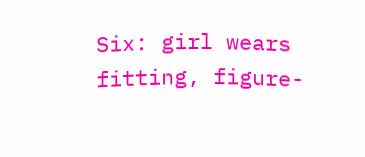Six: girl wears fitting, figure-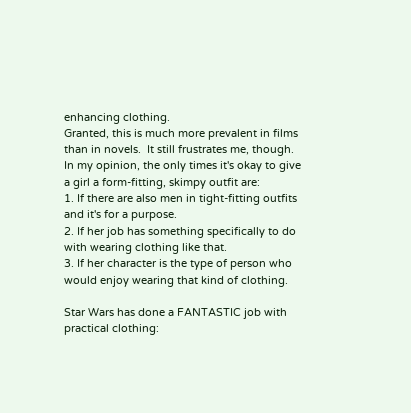enhancing clothing.
Granted, this is much more prevalent in films than in novels.  It still frustrates me, though.  In my opinion, the only times it's okay to give a girl a form-fitting, skimpy outfit are:
1. If there are also men in tight-fitting outfits and it's for a purpose.
2. If her job has something specifically to do with wearing clothing like that.
3. If her character is the type of person who would enjoy wearing that kind of clothing.

Star Wars has done a FANTASTIC job with practical clothing: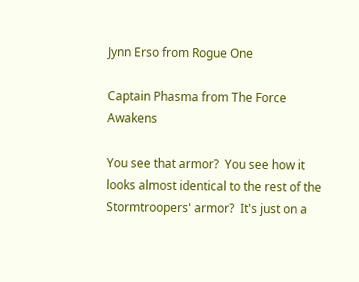Jynn Erso from Rogue One

Captain Phasma from The Force Awakens

You see that armor?  You see how it looks almost identical to the rest of the Stormtroopers' armor?  It's just on a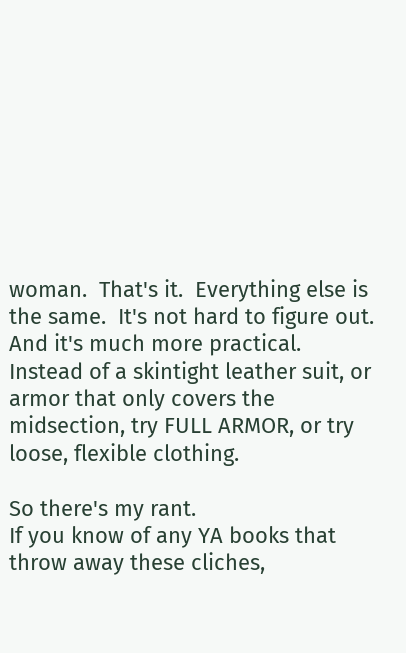woman.  That's it.  Everything else is the same.  It's not hard to figure out.  And it's much more practical.  Instead of a skintight leather suit, or armor that only covers the midsection, try FULL ARMOR, or try loose, flexible clothing.

So there's my rant.
If you know of any YA books that throw away these cliches,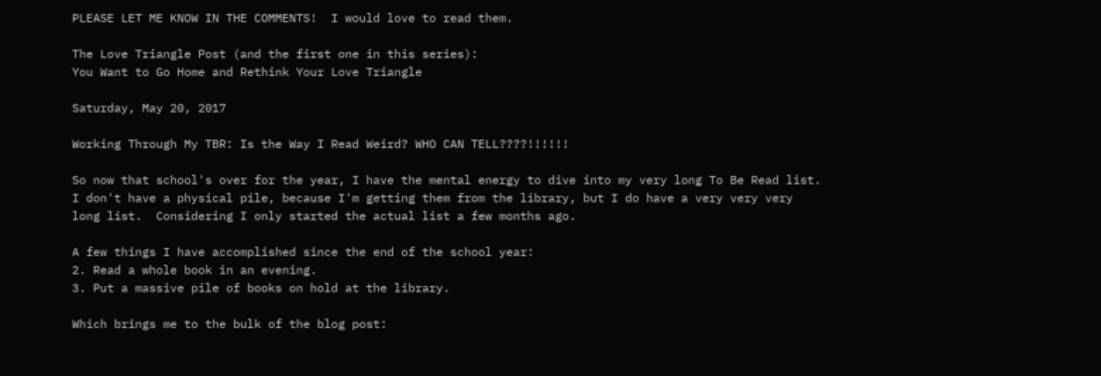PLEASE LET ME KNOW IN THE COMMENTS!  I would love to read them.

The Love Triangle Post (and the first one in this series):
You Want to Go Home and Rethink Your Love Triangle

Saturday, May 20, 2017

Working Through My TBR: Is the Way I Read Weird? WHO CAN TELL????!!!!!!

So now that school's over for the year, I have the mental energy to dive into my very long To Be Read list.  I don't have a physical pile, because I'm getting them from the library, but I do have a very very very long list.  Considering I only started the actual list a few months ago.

A few things I have accomplished since the end of the school year:
2. Read a whole book in an evening.
3. Put a massive pile of books on hold at the library.

Which brings me to the bulk of the blog post: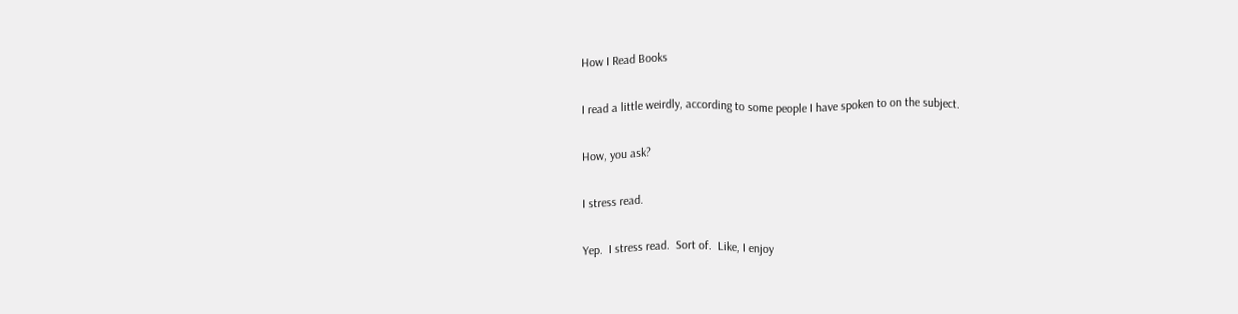How I Read Books

I read a little weirdly, according to some people I have spoken to on the subject.

How, you ask?

I stress read.

Yep.  I stress read.  Sort of.  Like, I enjoy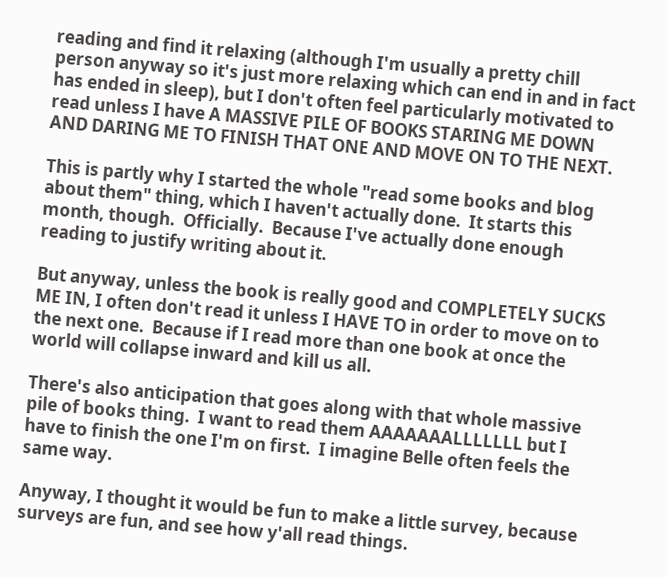reading and find it relaxing (although I'm usually a pretty chill person anyway so it's just more relaxing which can end in and in fact has ended in sleep), but I don't often feel particularly motivated to read unless I have A MASSIVE PILE OF BOOKS STARING ME DOWN AND DARING ME TO FINISH THAT ONE AND MOVE ON TO THE NEXT.

This is partly why I started the whole "read some books and blog about them" thing, which I haven't actually done.  It starts this month, though.  Officially.  Because I've actually done enough reading to justify writing about it.

But anyway, unless the book is really good and COMPLETELY SUCKS ME IN, I often don't read it unless I HAVE TO in order to move on to the next one.  Because if I read more than one book at once the world will collapse inward and kill us all.

There's also anticipation that goes along with that whole massive pile of books thing.  I want to read them AAAAAAALLLLLLL but I have to finish the one I'm on first.  I imagine Belle often feels the same way.

Anyway, I thought it would be fun to make a little survey, because surveys are fun, and see how y'all read things.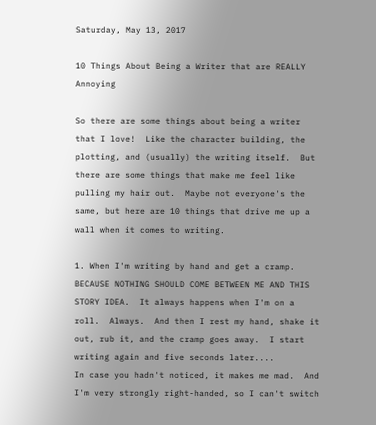Saturday, May 13, 2017

10 Things About Being a Writer that are REALLY Annoying

So there are some things about being a writer that I love!  Like the character building, the plotting, and (usually) the writing itself.  But there are some things that make me feel like pulling my hair out.  Maybe not everyone's the same, but here are 10 things that drive me up a wall when it comes to writing.

1. When I'm writing by hand and get a cramp.
BECAUSE NOTHING SHOULD COME BETWEEN ME AND THIS STORY IDEA.  It always happens when I'm on a roll.  Always.  And then I rest my hand, shake it out, rub it, and the cramp goes away.  I start writing again and five seconds later....
In case you hadn't noticed, it makes me mad.  And I'm very strongly right-handed, so I can't switch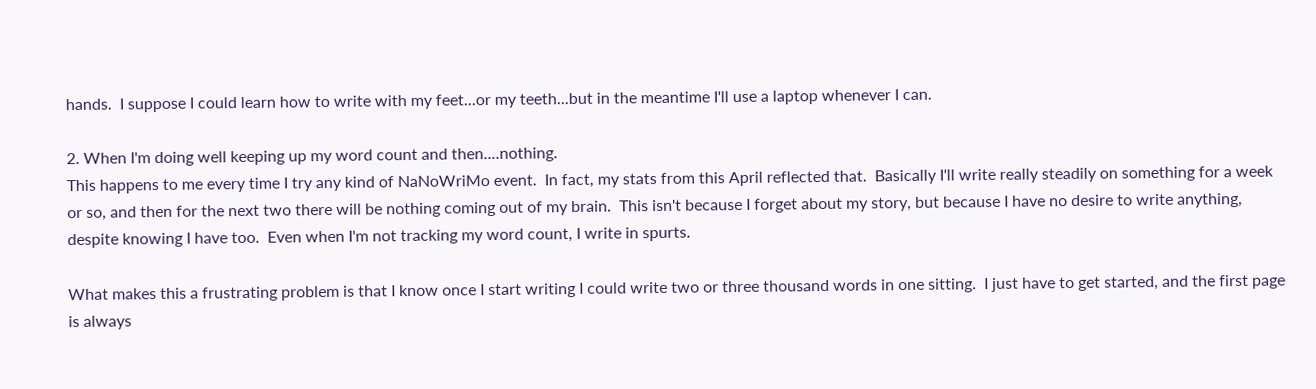hands.  I suppose I could learn how to write with my feet...or my teeth...but in the meantime I'll use a laptop whenever I can.

2. When I'm doing well keeping up my word count and then....nothing.
This happens to me every time I try any kind of NaNoWriMo event.  In fact, my stats from this April reflected that.  Basically I'll write really steadily on something for a week or so, and then for the next two there will be nothing coming out of my brain.  This isn't because I forget about my story, but because I have no desire to write anything, despite knowing I have too.  Even when I'm not tracking my word count, I write in spurts.

What makes this a frustrating problem is that I know once I start writing I could write two or three thousand words in one sitting.  I just have to get started, and the first page is always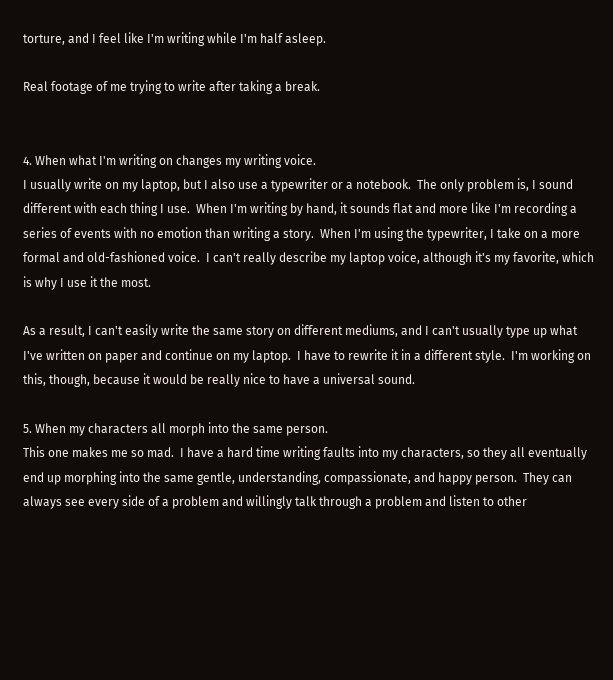torture, and I feel like I'm writing while I'm half asleep.

Real footage of me trying to write after taking a break.


4. When what I'm writing on changes my writing voice.
I usually write on my laptop, but I also use a typewriter or a notebook.  The only problem is, I sound different with each thing I use.  When I'm writing by hand, it sounds flat and more like I'm recording a series of events with no emotion than writing a story.  When I'm using the typewriter, I take on a more formal and old-fashioned voice.  I can't really describe my laptop voice, although it's my favorite, which is why I use it the most.

As a result, I can't easily write the same story on different mediums, and I can't usually type up what I've written on paper and continue on my laptop.  I have to rewrite it in a different style.  I'm working on this, though, because it would be really nice to have a universal sound.

5. When my characters all morph into the same person.
This one makes me so mad.  I have a hard time writing faults into my characters, so they all eventually end up morphing into the same gentle, understanding, compassionate, and happy person.  They can always see every side of a problem and willingly talk through a problem and listen to other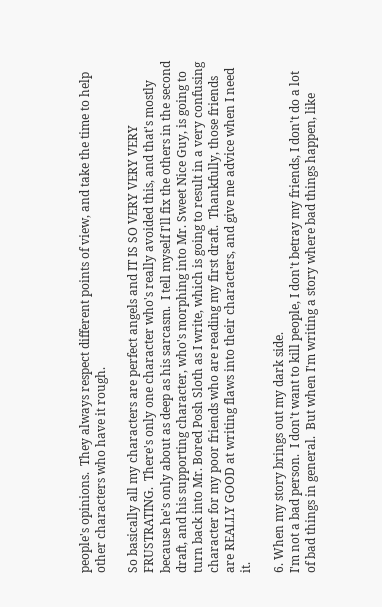people's opinions.  They always respect different points of view, and take the time to help other characters who have it rough.

So basically all my characters are perfect angels and IT IS SO VERY VERY VERY FRUSTRATING.  There's only one character who's really avoided this, and that's mostly because he's only about as deep as his sarcasm.  I tell myself I'll fix the others in the second draft, and his supporting character, who's morphing into Mr. Sweet Nice Guy, is going to turn back into Mr. Bored Posh Sloth as I write, which is going to result in a very confusing character for my poor friends who are reading my first draft.  Thankfully, those friends are REALLY GOOD at writing flaws into their characters, and give me advice when I need it.

6. When my story brings out my dark side.
I'm not a bad person.  I don't want to kill people, I don't betray my friends, I don't do a lot of bad things in general.  But when I'm writing a story where bad things happen, like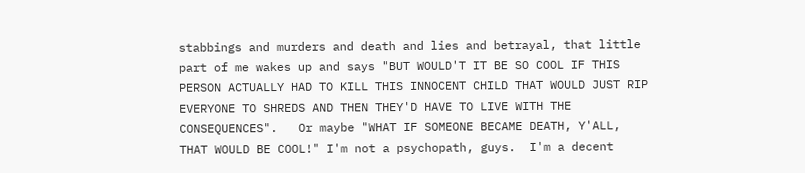stabbings and murders and death and lies and betrayal, that little part of me wakes up and says "BUT WOULD'T IT BE SO COOL IF THIS PERSON ACTUALLY HAD TO KILL THIS INNOCENT CHILD THAT WOULD JUST RIP EVERYONE TO SHREDS AND THEN THEY'D HAVE TO LIVE WITH THE CONSEQUENCES".   Or maybe "WHAT IF SOMEONE BECAME DEATH, Y'ALL, THAT WOULD BE COOL!" I'm not a psychopath, guys.  I'm a decent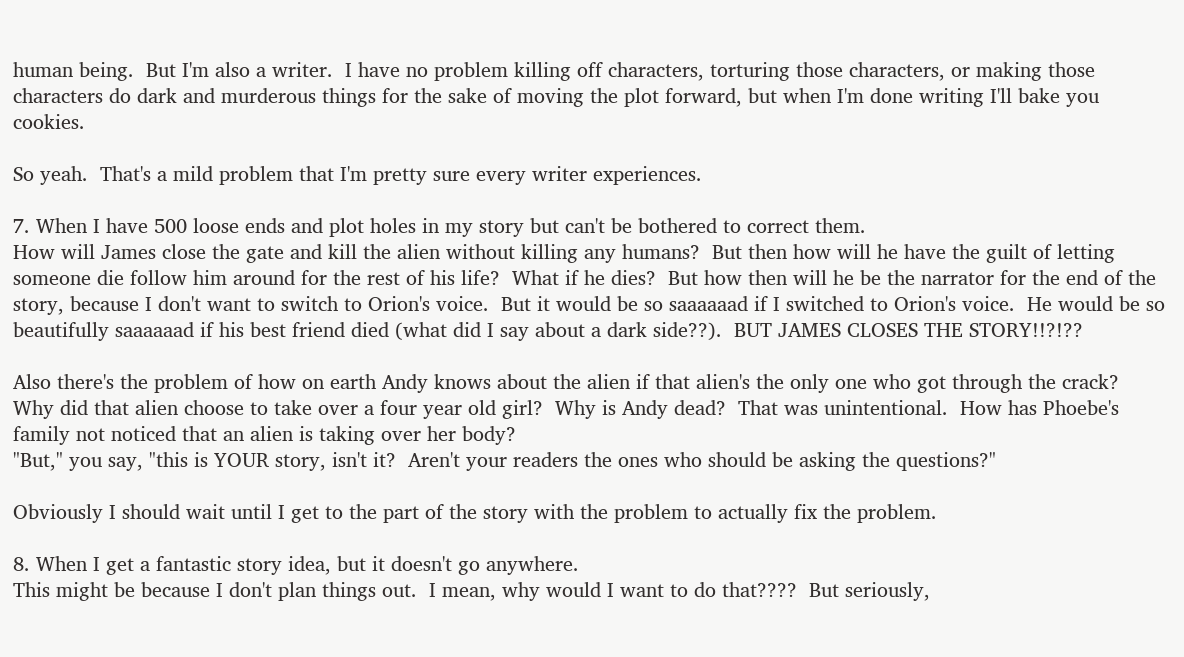human being.  But I'm also a writer.  I have no problem killing off characters, torturing those characters, or making those characters do dark and murderous things for the sake of moving the plot forward, but when I'm done writing I'll bake you cookies.

So yeah.  That's a mild problem that I'm pretty sure every writer experiences.

7. When I have 500 loose ends and plot holes in my story but can't be bothered to correct them.
How will James close the gate and kill the alien without killing any humans?  But then how will he have the guilt of letting someone die follow him around for the rest of his life?  What if he dies?  But how then will he be the narrator for the end of the story, because I don't want to switch to Orion's voice.  But it would be so saaaaaad if I switched to Orion's voice.  He would be so beautifully saaaaaad if his best friend died (what did I say about a dark side??).  BUT JAMES CLOSES THE STORY!!?!??

Also there's the problem of how on earth Andy knows about the alien if that alien's the only one who got through the crack?  Why did that alien choose to take over a four year old girl?  Why is Andy dead?  That was unintentional.  How has Phoebe's family not noticed that an alien is taking over her body?
"But," you say, "this is YOUR story, isn't it?  Aren't your readers the ones who should be asking the questions?"

Obviously I should wait until I get to the part of the story with the problem to actually fix the problem.

8. When I get a fantastic story idea, but it doesn't go anywhere.
This might be because I don't plan things out.  I mean, why would I want to do that????  But seriously,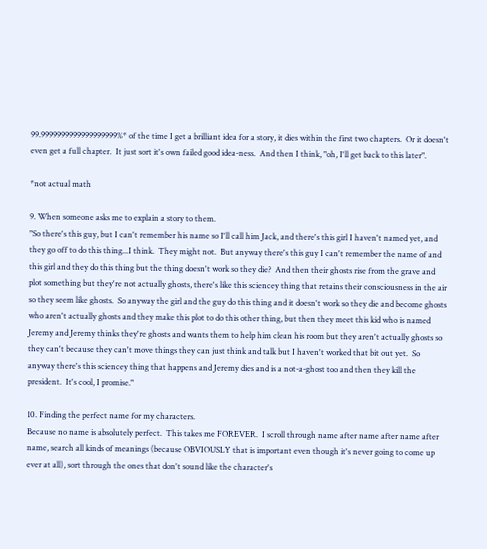99.9999999999999999999%* of the time I get a brilliant idea for a story, it dies within the first two chapters.  Or it doesn't even get a full chapter.  It just sort it's own failed good idea-ness.  And then I think, "oh, I'll get back to this later".

*not actual math

9. When someone asks me to explain a story to them.
"So there's this guy, but I can't remember his name so I'll call him Jack, and there's this girl I haven't named yet, and they go off to do this thing...I think.  They might not.  But anyway there's this guy I can't remember the name of and this girl and they do this thing but the thing doesn't work so they die?  And then their ghosts rise from the grave and plot something but they're not actually ghosts, there's like this sciencey thing that retains their consciousness in the air so they seem like ghosts.  So anyway the girl and the guy do this thing and it doesn't work so they die and become ghosts who aren't actually ghosts and they make this plot to do this other thing, but then they meet this kid who is named Jeremy and Jeremy thinks they're ghosts and wants them to help him clean his room but they aren't actually ghosts so they can't because they can't move things they can just think and talk but I haven't worked that bit out yet.  So anyway there's this sciencey thing that happens and Jeremy dies and is a not-a-ghost too and then they kill the president.  It's cool, I promise."

10. Finding the perfect name for my characters.
Because no name is absolutely perfect.  This takes me FOREVER.  I scroll through name after name after name after name, search all kinds of meanings (because OBVIOUSLY that is important even though it's never going to come up ever at all), sort through the ones that don't sound like the character's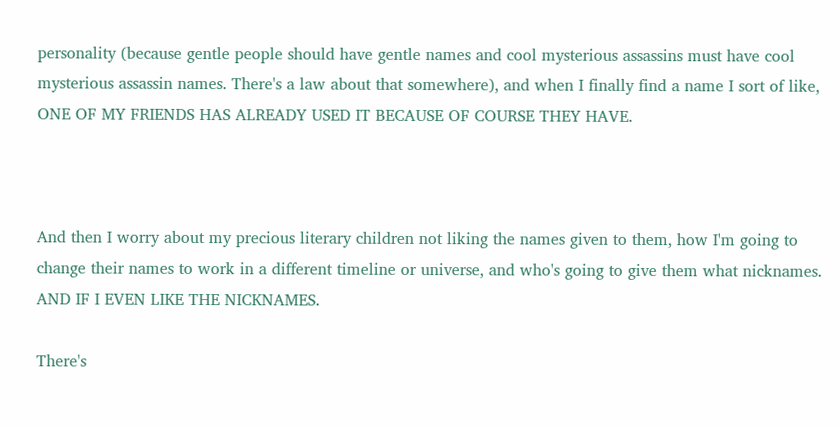personality (because gentle people should have gentle names and cool mysterious assassins must have cool mysterious assassin names. There's a law about that somewhere), and when I finally find a name I sort of like, ONE OF MY FRIENDS HAS ALREADY USED IT BECAUSE OF COURSE THEY HAVE.



And then I worry about my precious literary children not liking the names given to them, how I'm going to change their names to work in a different timeline or universe, and who's going to give them what nicknames.  AND IF I EVEN LIKE THE NICKNAMES.

There's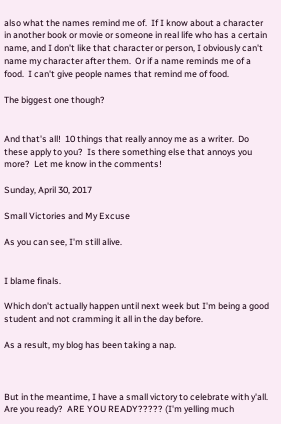also what the names remind me of.  If I know about a character in another book or movie or someone in real life who has a certain name, and I don't like that character or person, I obviously can't name my character after them.  Or if a name reminds me of a food.  I can't give people names that remind me of food.

The biggest one though?


And that's all!  10 things that really annoy me as a writer.  Do these apply to you?  Is there something else that annoys you more?  Let me know in the comments!

Sunday, April 30, 2017

Small Victories and My Excuse

As you can see, I'm still alive.


I blame finals.

Which don't actually happen until next week but I'm being a good student and not cramming it all in the day before.

As a result, my blog has been taking a nap.



But in the meantime, I have a small victory to celebrate with y'all.  Are you ready?  ARE YOU READY????? (I'm yelling much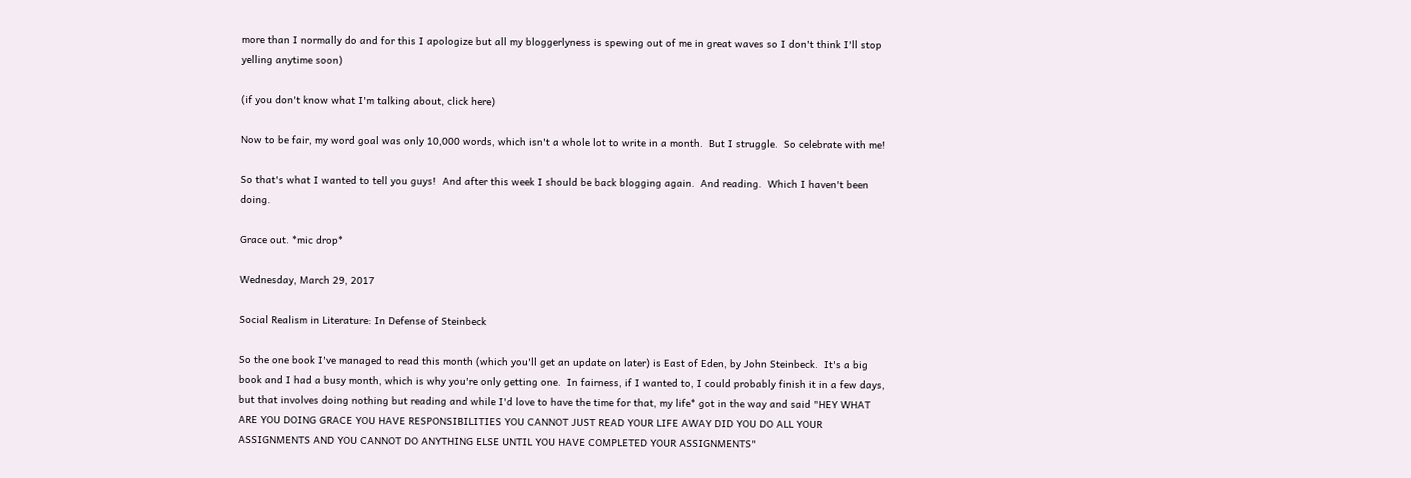more than I normally do and for this I apologize but all my bloggerlyness is spewing out of me in great waves so I don't think I'll stop yelling anytime soon)

(if you don't know what I'm talking about, click here)

Now to be fair, my word goal was only 10,000 words, which isn't a whole lot to write in a month.  But I struggle.  So celebrate with me!

So that's what I wanted to tell you guys!  And after this week I should be back blogging again.  And reading.  Which I haven't been doing.

Grace out. *mic drop*

Wednesday, March 29, 2017

Social Realism in Literature: In Defense of Steinbeck

So the one book I've managed to read this month (which you'll get an update on later) is East of Eden, by John Steinbeck.  It's a big book and I had a busy month, which is why you're only getting one.  In fairness, if I wanted to, I could probably finish it in a few days, but that involves doing nothing but reading and while I'd love to have the time for that, my life* got in the way and said "HEY WHAT ARE YOU DOING GRACE YOU HAVE RESPONSIBILITIES YOU CANNOT JUST READ YOUR LIFE AWAY DID YOU DO ALL YOUR ASSIGNMENTS AND YOU CANNOT DO ANYTHING ELSE UNTIL YOU HAVE COMPLETED YOUR ASSIGNMENTS"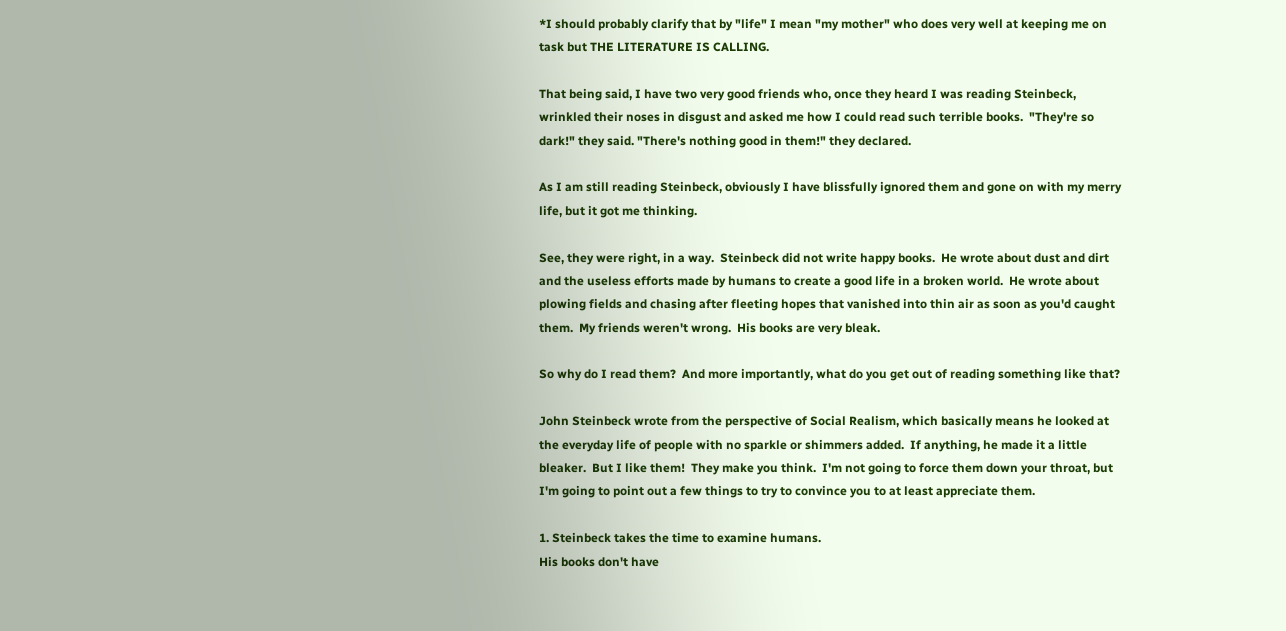*I should probably clarify that by "life" I mean "my mother" who does very well at keeping me on task but THE LITERATURE IS CALLING.

That being said, I have two very good friends who, once they heard I was reading Steinbeck, wrinkled their noses in disgust and asked me how I could read such terrible books.  "They're so dark!" they said. "There's nothing good in them!" they declared.

As I am still reading Steinbeck, obviously I have blissfully ignored them and gone on with my merry life, but it got me thinking.

See, they were right, in a way.  Steinbeck did not write happy books.  He wrote about dust and dirt and the useless efforts made by humans to create a good life in a broken world.  He wrote about plowing fields and chasing after fleeting hopes that vanished into thin air as soon as you'd caught them.  My friends weren't wrong.  His books are very bleak.

So why do I read them?  And more importantly, what do you get out of reading something like that?

John Steinbeck wrote from the perspective of Social Realism, which basically means he looked at the everyday life of people with no sparkle or shimmers added.  If anything, he made it a little bleaker.  But I like them!  They make you think.  I'm not going to force them down your throat, but I'm going to point out a few things to try to convince you to at least appreciate them.

1. Steinbeck takes the time to examine humans.
His books don't have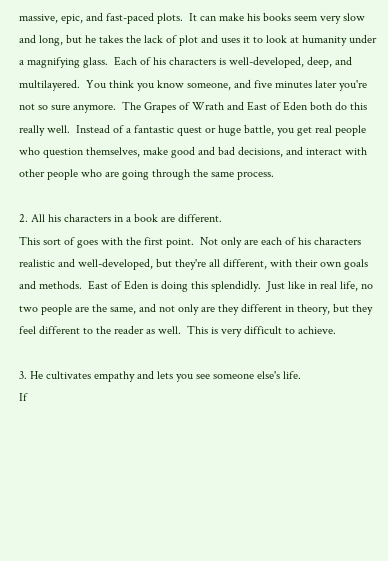massive, epic, and fast-paced plots.  It can make his books seem very slow and long, but he takes the lack of plot and uses it to look at humanity under a magnifying glass.  Each of his characters is well-developed, deep, and multilayered.  You think you know someone, and five minutes later you're not so sure anymore.  The Grapes of Wrath and East of Eden both do this really well.  Instead of a fantastic quest or huge battle, you get real people who question themselves, make good and bad decisions, and interact with other people who are going through the same process.

2. All his characters in a book are different.
This sort of goes with the first point.  Not only are each of his characters realistic and well-developed, but they're all different, with their own goals and methods.  East of Eden is doing this splendidly.  Just like in real life, no two people are the same, and not only are they different in theory, but they feel different to the reader as well.  This is very difficult to achieve.

3. He cultivates empathy and lets you see someone else's life.
If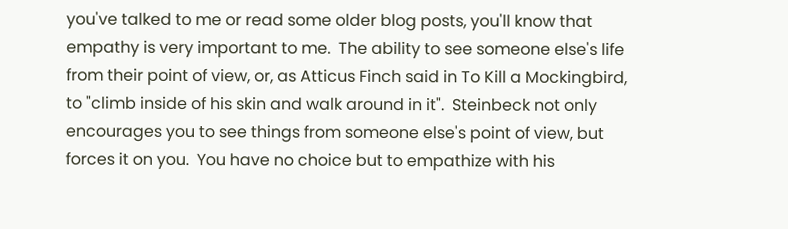you've talked to me or read some older blog posts, you'll know that empathy is very important to me.  The ability to see someone else's life from their point of view, or, as Atticus Finch said in To Kill a Mockingbird, to "climb inside of his skin and walk around in it".  Steinbeck not only encourages you to see things from someone else's point of view, but forces it on you.  You have no choice but to empathize with his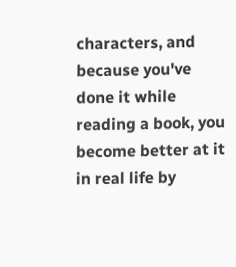characters, and because you've done it while reading a book, you become better at it in real life by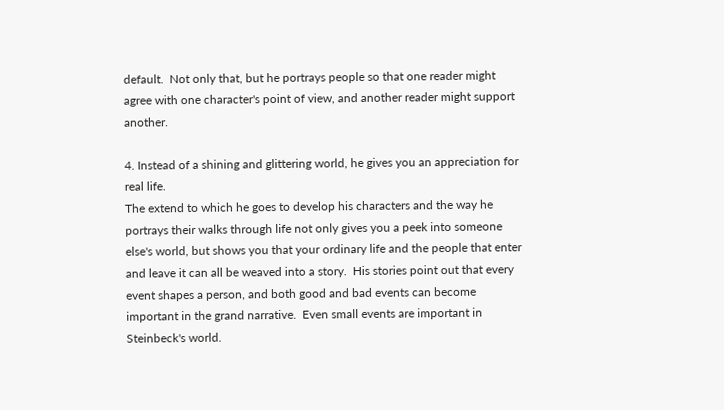default.  Not only that, but he portrays people so that one reader might agree with one character's point of view, and another reader might support another.

4. Instead of a shining and glittering world, he gives you an appreciation for real life.
The extend to which he goes to develop his characters and the way he portrays their walks through life not only gives you a peek into someone else's world, but shows you that your ordinary life and the people that enter and leave it can all be weaved into a story.  His stories point out that every event shapes a person, and both good and bad events can become important in the grand narrative.  Even small events are important in Steinbeck's world.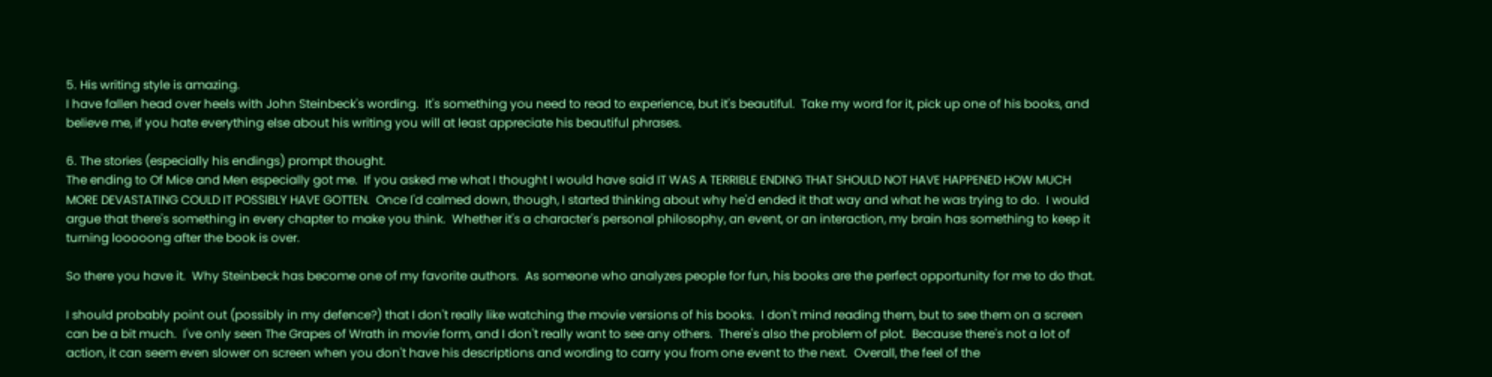5. His writing style is amazing.
I have fallen head over heels with John Steinbeck's wording.  It's something you need to read to experience, but it's beautiful.  Take my word for it, pick up one of his books, and believe me, if you hate everything else about his writing you will at least appreciate his beautiful phrases.

6. The stories (especially his endings) prompt thought.
The ending to Of Mice and Men especially got me.  If you asked me what I thought I would have said IT WAS A TERRIBLE ENDING THAT SHOULD NOT HAVE HAPPENED HOW MUCH MORE DEVASTATING COULD IT POSSIBLY HAVE GOTTEN.  Once I'd calmed down, though, I started thinking about why he'd ended it that way and what he was trying to do.  I would argue that there's something in every chapter to make you think.  Whether it's a character's personal philosophy, an event, or an interaction, my brain has something to keep it turning looooong after the book is over.

So there you have it.  Why Steinbeck has become one of my favorite authors.  As someone who analyzes people for fun, his books are the perfect opportunity for me to do that.

I should probably point out (possibly in my defence?) that I don't really like watching the movie versions of his books.  I don't mind reading them, but to see them on a screen can be a bit much.  I've only seen The Grapes of Wrath in movie form, and I don't really want to see any others.  There's also the problem of plot.  Because there's not a lot of action, it can seem even slower on screen when you don't have his descriptions and wording to carry you from one event to the next.  Overall, the feel of the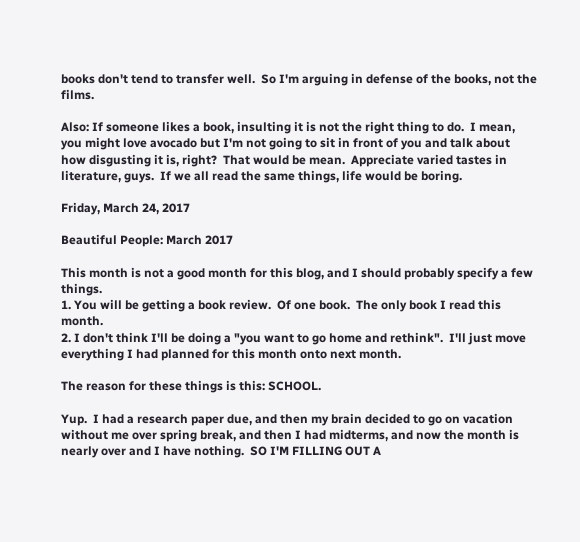books don't tend to transfer well.  So I'm arguing in defense of the books, not the films.

Also: If someone likes a book, insulting it is not the right thing to do.  I mean, you might love avocado but I'm not going to sit in front of you and talk about how disgusting it is, right?  That would be mean.  Appreciate varied tastes in literature, guys.  If we all read the same things, life would be boring.

Friday, March 24, 2017

Beautiful People: March 2017

This month is not a good month for this blog, and I should probably specify a few things.
1. You will be getting a book review.  Of one book.  The only book I read this month.
2. I don't think I'll be doing a "you want to go home and rethink".  I'll just move everything I had planned for this month onto next month.

The reason for these things is this: SCHOOL.

Yup.  I had a research paper due, and then my brain decided to go on vacation without me over spring break, and then I had midterms, and now the month is nearly over and I have nothing.  SO I'M FILLING OUT A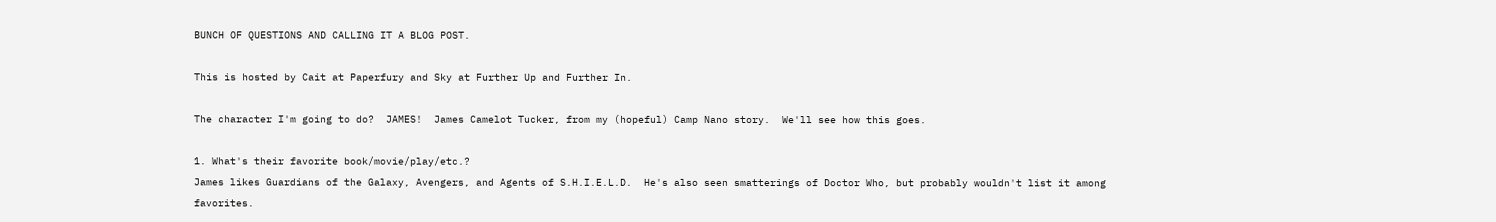BUNCH OF QUESTIONS AND CALLING IT A BLOG POST.

This is hosted by Cait at Paperfury and Sky at Further Up and Further In.

The character I'm going to do?  JAMES!  James Camelot Tucker, from my (hopeful) Camp Nano story.  We'll see how this goes.

1. What's their favorite book/movie/play/etc.?
James likes Guardians of the Galaxy, Avengers, and Agents of S.H.I.E.L.D.  He's also seen smatterings of Doctor Who, but probably wouldn't list it among favorites.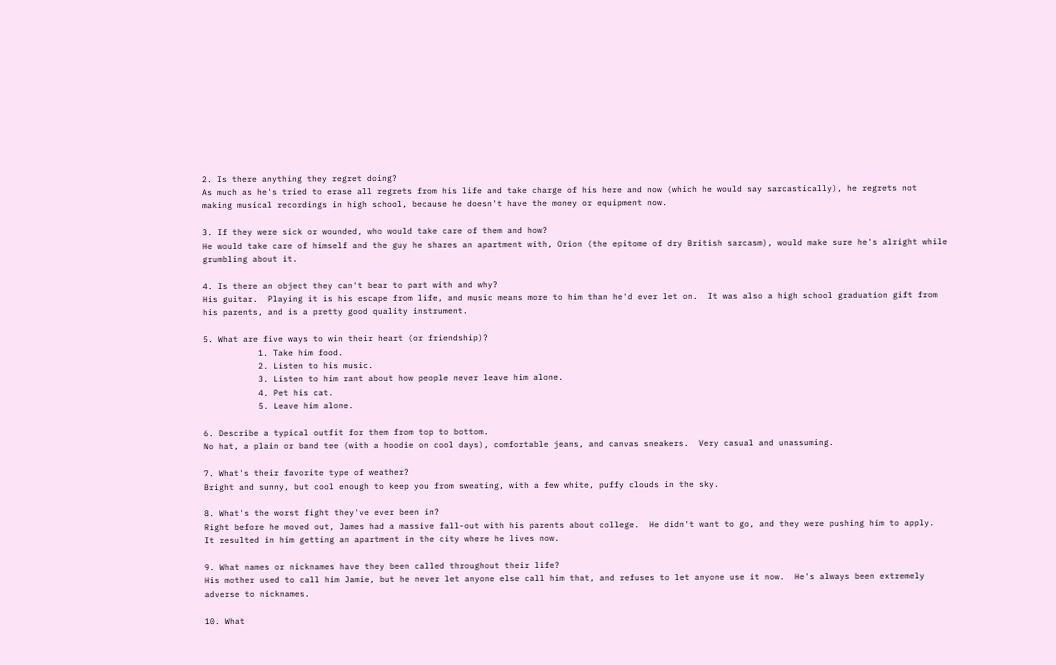2. Is there anything they regret doing?
As much as he's tried to erase all regrets from his life and take charge of his here and now (which he would say sarcastically), he regrets not making musical recordings in high school, because he doesn't have the money or equipment now.

3. If they were sick or wounded, who would take care of them and how?
He would take care of himself and the guy he shares an apartment with, Orion (the epitome of dry British sarcasm), would make sure he's alright while grumbling about it.

4. Is there an object they can't bear to part with and why?
His guitar.  Playing it is his escape from life, and music means more to him than he'd ever let on.  It was also a high school graduation gift from his parents, and is a pretty good quality instrument.

5. What are five ways to win their heart (or friendship)?
           1. Take him food.
           2. Listen to his music.
           3. Listen to him rant about how people never leave him alone.
           4. Pet his cat.
           5. Leave him alone.

6. Describe a typical outfit for them from top to bottom.
No hat, a plain or band tee (with a hoodie on cool days), comfortable jeans, and canvas sneakers.  Very casual and unassuming.

7. What's their favorite type of weather?
Bright and sunny, but cool enough to keep you from sweating, with a few white, puffy clouds in the sky.

8. What's the worst fight they've ever been in?
Right before he moved out, James had a massive fall-out with his parents about college.  He didn't want to go, and they were pushing him to apply.  It resulted in him getting an apartment in the city where he lives now.

9. What names or nicknames have they been called throughout their life?
His mother used to call him Jamie, but he never let anyone else call him that, and refuses to let anyone use it now.  He's always been extremely adverse to nicknames.

10. What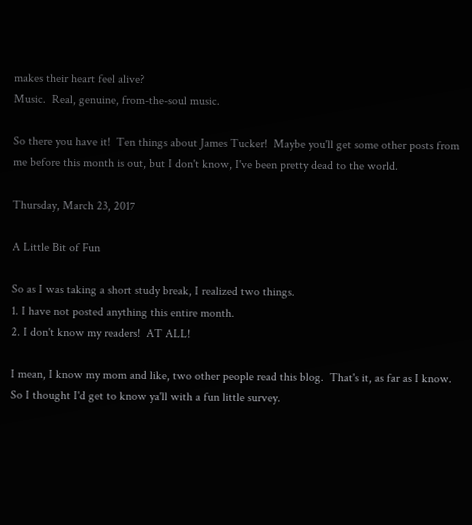makes their heart feel alive?
Music.  Real, genuine, from-the-soul music.

So there you have it!  Ten things about James Tucker!  Maybe you'll get some other posts from me before this month is out, but I don't know, I've been pretty dead to the world.

Thursday, March 23, 2017

A Little Bit of Fun

So as I was taking a short study break, I realized two things.
1. I have not posted anything this entire month.
2. I don't know my readers!  AT ALL!

I mean, I know my mom and like, two other people read this blog.  That's it, as far as I know.  So I thought I'd get to know ya'll with a fun little survey.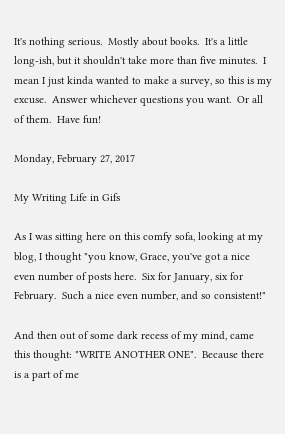It's nothing serious.  Mostly about books.  It's a little long-ish, but it shouldn't take more than five minutes.  I mean I just kinda wanted to make a survey, so this is my excuse.  Answer whichever questions you want.  Or all of them.  Have fun!

Monday, February 27, 2017

My Writing Life in Gifs

As I was sitting here on this comfy sofa, looking at my blog, I thought "you know, Grace, you've got a nice even number of posts here.  Six for January, six for February.  Such a nice even number, and so consistent!"

And then out of some dark recess of my mind, came this thought: "WRITE ANOTHER ONE".  Because there is a part of me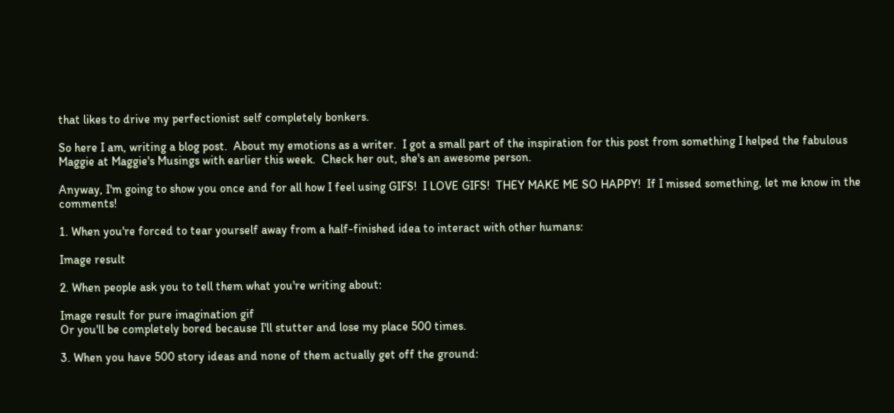that likes to drive my perfectionist self completely bonkers.

So here I am, writing a blog post.  About my emotions as a writer.  I got a small part of the inspiration for this post from something I helped the fabulous Maggie at Maggie's Musings with earlier this week.  Check her out, she's an awesome person.

Anyway, I'm going to show you once and for all how I feel using GIFS!  I LOVE GIFS!  THEY MAKE ME SO HAPPY!  If I missed something, let me know in the comments!

1. When you're forced to tear yourself away from a half-finished idea to interact with other humans:

Image result

2. When people ask you to tell them what you're writing about:

Image result for pure imagination gif
Or you'll be completely bored because I'll stutter and lose my place 500 times.

3. When you have 500 story ideas and none of them actually get off the ground: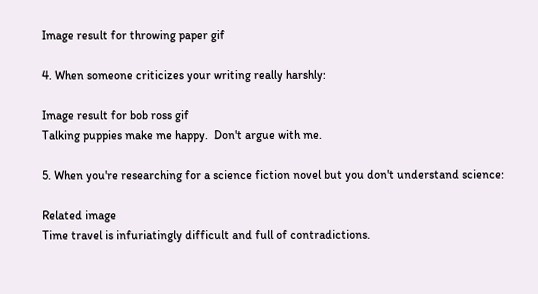Image result for throwing paper gif

4. When someone criticizes your writing really harshly:

Image result for bob ross gif
Talking puppies make me happy.  Don't argue with me.

5. When you're researching for a science fiction novel but you don't understand science:

Related image
Time travel is infuriatingly difficult and full of contradictions.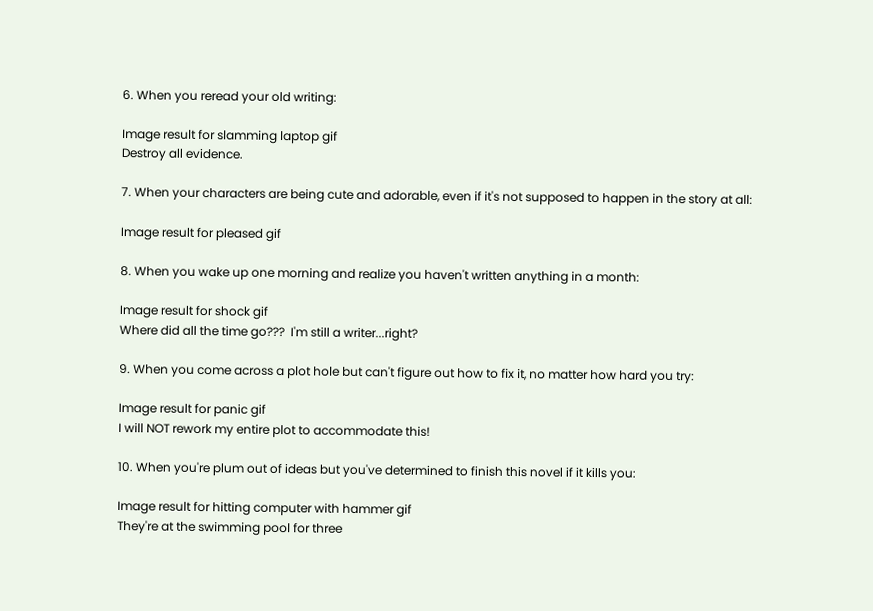6. When you reread your old writing:

Image result for slamming laptop gif
Destroy all evidence.

7. When your characters are being cute and adorable, even if it's not supposed to happen in the story at all:

Image result for pleased gif

8. When you wake up one morning and realize you haven't written anything in a month:

Image result for shock gif
Where did all the time go???  I'm still a writer...right?

9. When you come across a plot hole but can't figure out how to fix it, no matter how hard you try:

Image result for panic gif
I will NOT rework my entire plot to accommodate this!

10. When you're plum out of ideas but you've determined to finish this novel if it kills you:

Image result for hitting computer with hammer gif
They're at the swimming pool for three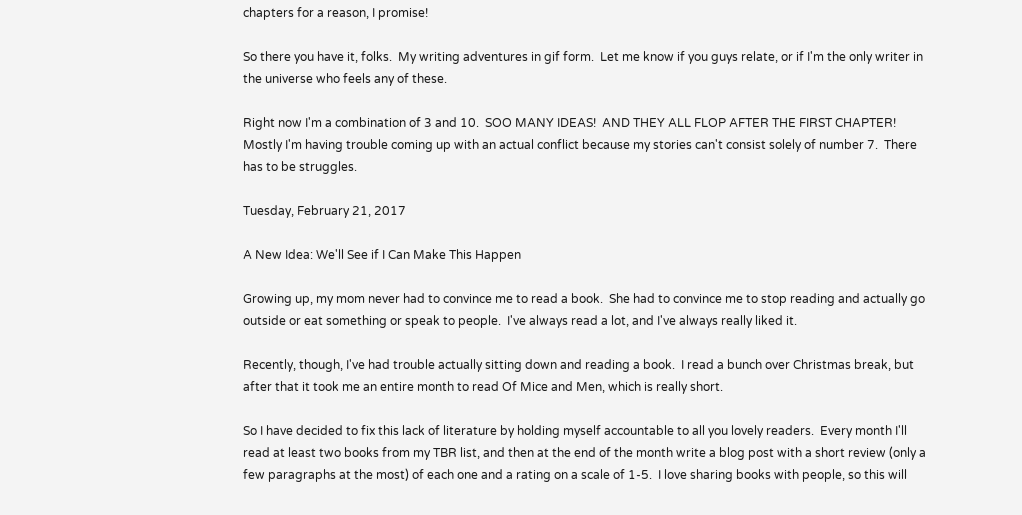chapters for a reason, I promise!

So there you have it, folks.  My writing adventures in gif form.  Let me know if you guys relate, or if I'm the only writer in the universe who feels any of these.

Right now I'm a combination of 3 and 10.  SOO MANY IDEAS!  AND THEY ALL FLOP AFTER THE FIRST CHAPTER!  Mostly I'm having trouble coming up with an actual conflict because my stories can't consist solely of number 7.  There has to be struggles.

Tuesday, February 21, 2017

A New Idea: We'll See if I Can Make This Happen

Growing up, my mom never had to convince me to read a book.  She had to convince me to stop reading and actually go outside or eat something or speak to people.  I've always read a lot, and I've always really liked it.

Recently, though, I've had trouble actually sitting down and reading a book.  I read a bunch over Christmas break, but after that it took me an entire month to read Of Mice and Men, which is really short.

So I have decided to fix this lack of literature by holding myself accountable to all you lovely readers.  Every month I'll read at least two books from my TBR list, and then at the end of the month write a blog post with a short review (only a few paragraphs at the most) of each one and a rating on a scale of 1-5.  I love sharing books with people, so this will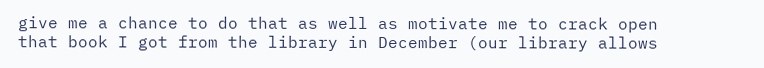give me a chance to do that as well as motivate me to crack open that book I got from the library in December (our library allows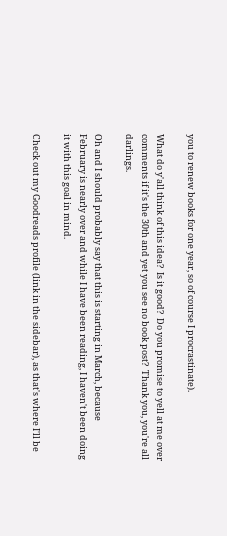you to renew books for one year, so of course I procrastinate).

What do y'all think of this idea?  Is it good?  Do you promise to yell at me over comments if it's the 30th and yet you see no book post?  Thank you, you're all darlings.

Oh and I should probably say that this is starting in March, because February is nearly over and while I have been reading, I haven't been doing it with this goal in mind.

Check out my Goodreads profile (link in the sidebar), as that's where I'll be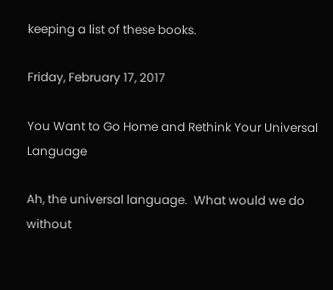keeping a list of these books.

Friday, February 17, 2017

You Want to Go Home and Rethink Your Universal Language

Ah, the universal language.  What would we do without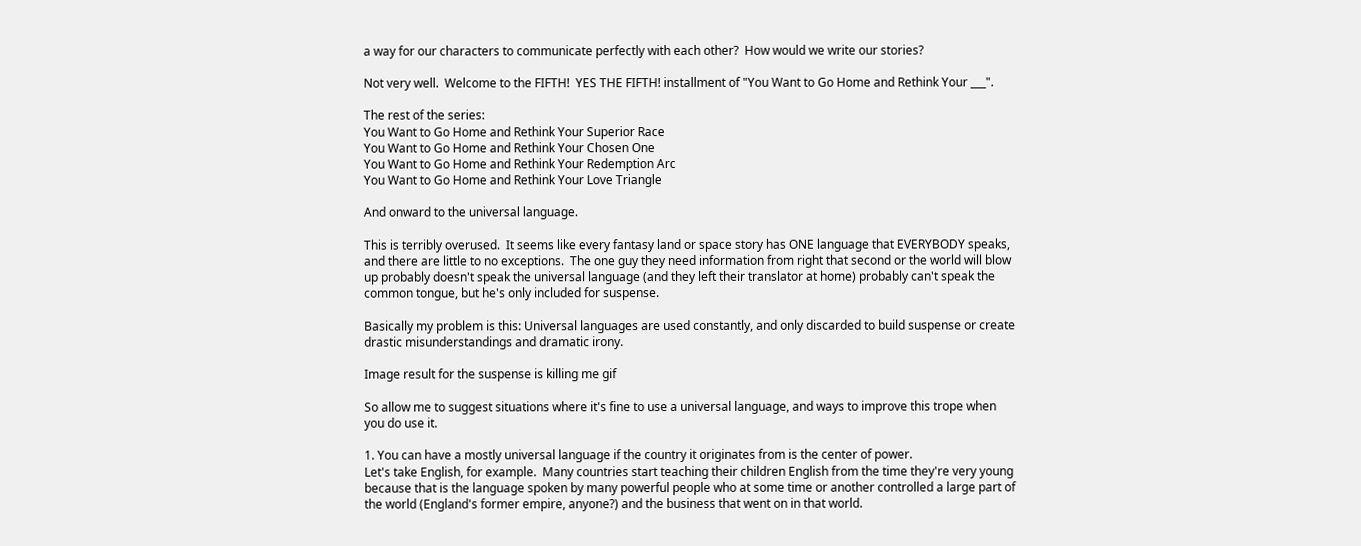a way for our characters to communicate perfectly with each other?  How would we write our stories?

Not very well.  Welcome to the FIFTH!  YES THE FIFTH! installment of "You Want to Go Home and Rethink Your ___".

The rest of the series:
You Want to Go Home and Rethink Your Superior Race
You Want to Go Home and Rethink Your Chosen One
You Want to Go Home and Rethink Your Redemption Arc
You Want to Go Home and Rethink Your Love Triangle

And onward to the universal language.

This is terribly overused.  It seems like every fantasy land or space story has ONE language that EVERYBODY speaks, and there are little to no exceptions.  The one guy they need information from right that second or the world will blow up probably doesn't speak the universal language (and they left their translator at home) probably can't speak the common tongue, but he's only included for suspense.

Basically my problem is this: Universal languages are used constantly, and only discarded to build suspense or create drastic misunderstandings and dramatic irony.

Image result for the suspense is killing me gif

So allow me to suggest situations where it's fine to use a universal language, and ways to improve this trope when you do use it.

1. You can have a mostly universal language if the country it originates from is the center of power.
Let's take English, for example.  Many countries start teaching their children English from the time they're very young because that is the language spoken by many powerful people who at some time or another controlled a large part of the world (England's former empire, anyone?) and the business that went on in that world.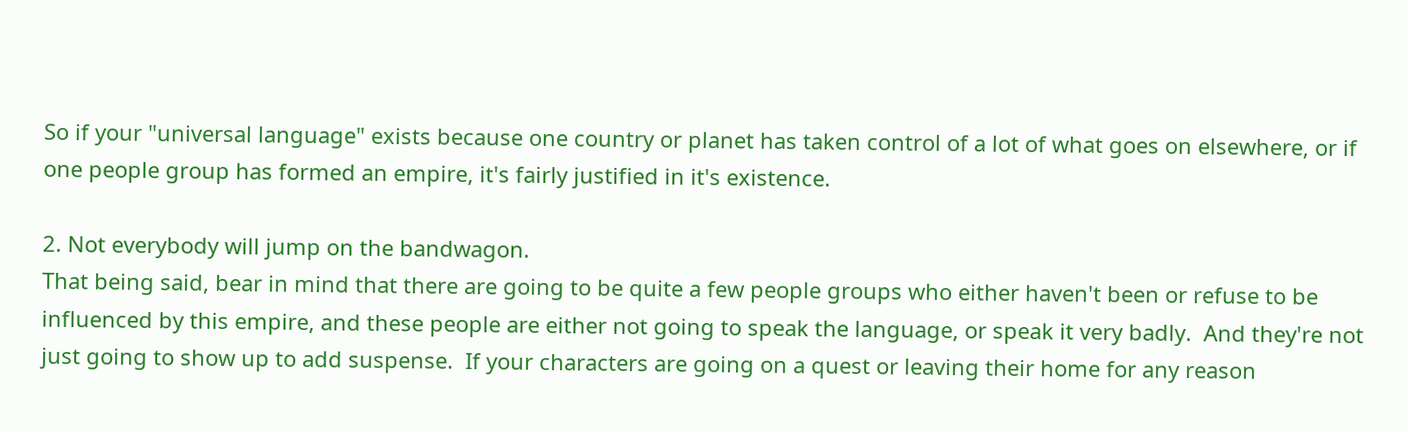So if your "universal language" exists because one country or planet has taken control of a lot of what goes on elsewhere, or if one people group has formed an empire, it's fairly justified in it's existence.

2. Not everybody will jump on the bandwagon.
That being said, bear in mind that there are going to be quite a few people groups who either haven't been or refuse to be influenced by this empire, and these people are either not going to speak the language, or speak it very badly.  And they're not just going to show up to add suspense.  If your characters are going on a quest or leaving their home for any reason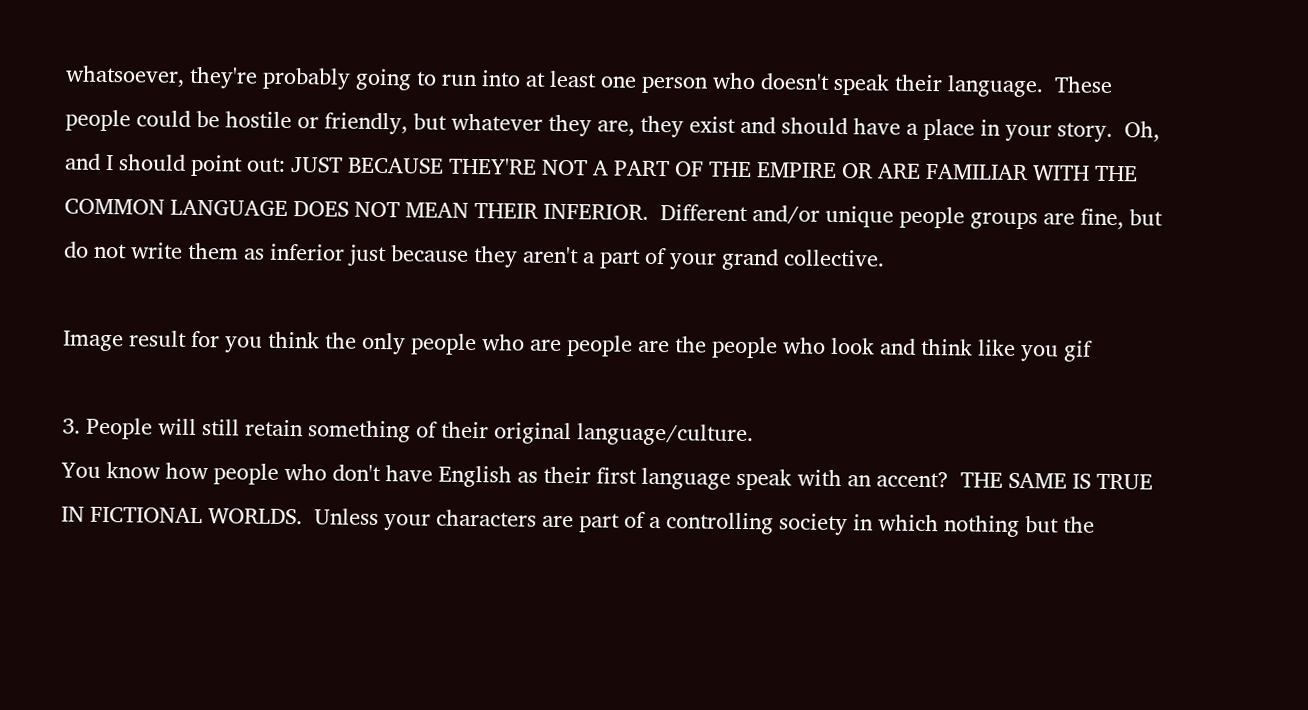whatsoever, they're probably going to run into at least one person who doesn't speak their language.  These people could be hostile or friendly, but whatever they are, they exist and should have a place in your story.  Oh, and I should point out: JUST BECAUSE THEY'RE NOT A PART OF THE EMPIRE OR ARE FAMILIAR WITH THE COMMON LANGUAGE DOES NOT MEAN THEIR INFERIOR.  Different and/or unique people groups are fine, but do not write them as inferior just because they aren't a part of your grand collective.

Image result for you think the only people who are people are the people who look and think like you gif

3. People will still retain something of their original language/culture.
You know how people who don't have English as their first language speak with an accent?  THE SAME IS TRUE IN FICTIONAL WORLDS.  Unless your characters are part of a controlling society in which nothing but the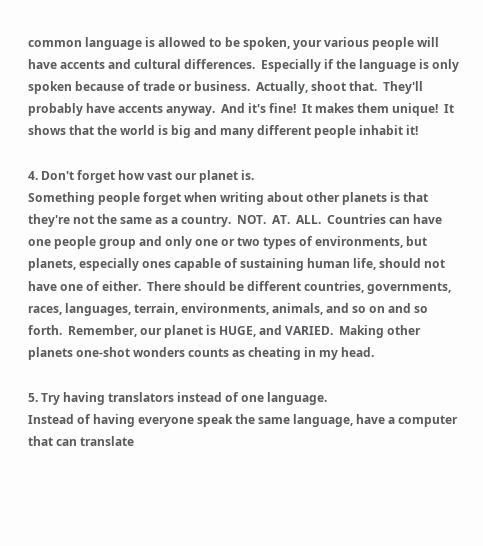common language is allowed to be spoken, your various people will have accents and cultural differences.  Especially if the language is only spoken because of trade or business.  Actually, shoot that.  They'll probably have accents anyway.  And it's fine!  It makes them unique!  It shows that the world is big and many different people inhabit it!

4. Don't forget how vast our planet is.
Something people forget when writing about other planets is that they're not the same as a country.  NOT.  AT.  ALL.  Countries can have one people group and only one or two types of environments, but planets, especially ones capable of sustaining human life, should not have one of either.  There should be different countries, governments, races, languages, terrain, environments, animals, and so on and so forth.  Remember, our planet is HUGE, and VARIED.  Making other planets one-shot wonders counts as cheating in my head.

5. Try having translators instead of one language.
Instead of having everyone speak the same language, have a computer that can translate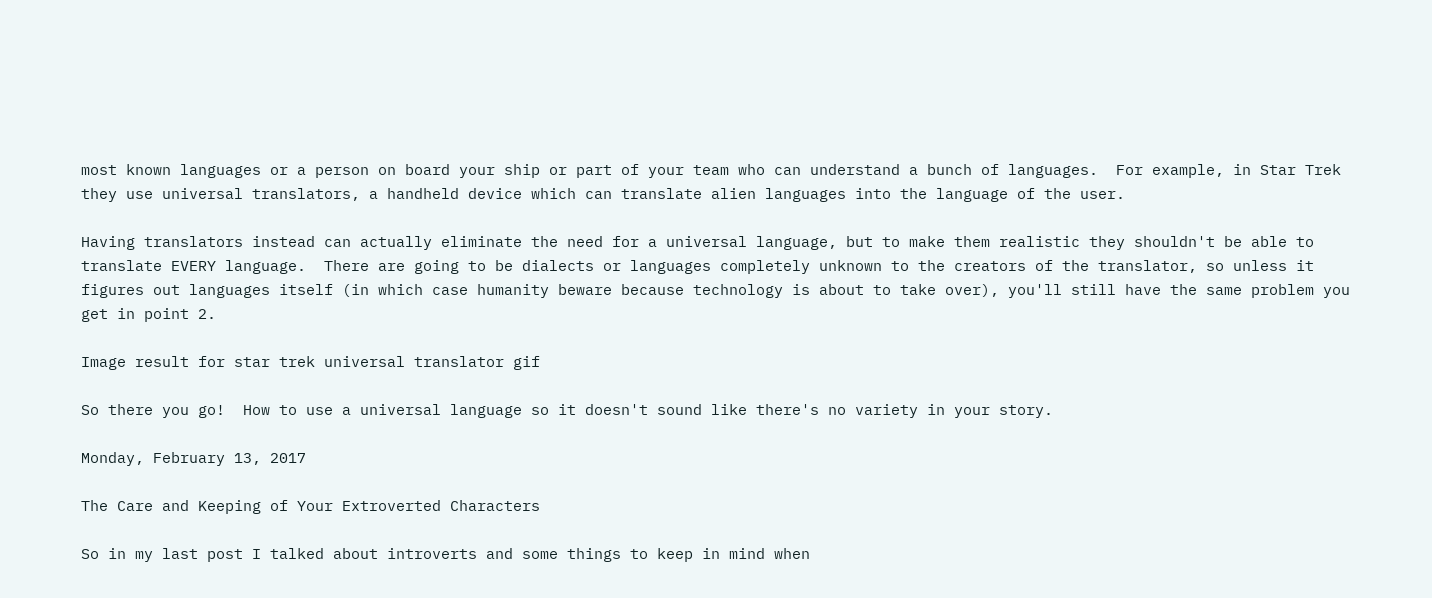most known languages or a person on board your ship or part of your team who can understand a bunch of languages.  For example, in Star Trek they use universal translators, a handheld device which can translate alien languages into the language of the user.

Having translators instead can actually eliminate the need for a universal language, but to make them realistic they shouldn't be able to translate EVERY language.  There are going to be dialects or languages completely unknown to the creators of the translator, so unless it figures out languages itself (in which case humanity beware because technology is about to take over), you'll still have the same problem you get in point 2.

Image result for star trek universal translator gif

So there you go!  How to use a universal language so it doesn't sound like there's no variety in your story.

Monday, February 13, 2017

The Care and Keeping of Your Extroverted Characters

So in my last post I talked about introverts and some things to keep in mind when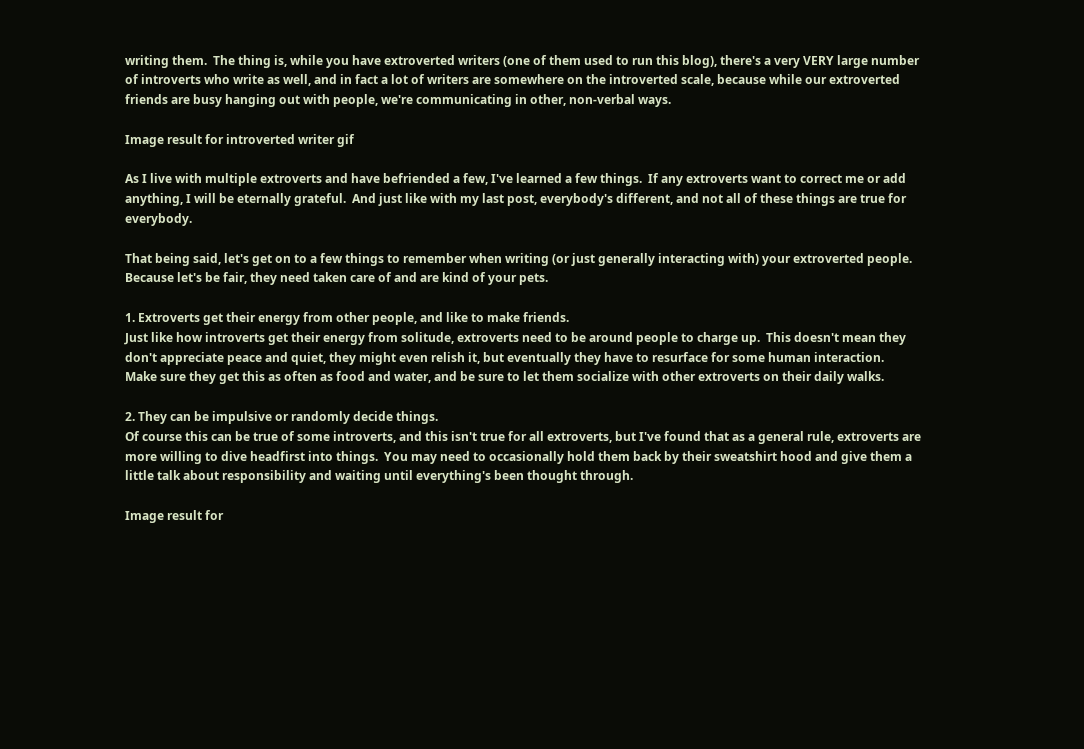writing them.  The thing is, while you have extroverted writers (one of them used to run this blog), there's a very VERY large number of introverts who write as well, and in fact a lot of writers are somewhere on the introverted scale, because while our extroverted friends are busy hanging out with people, we're communicating in other, non-verbal ways.

Image result for introverted writer gif

As I live with multiple extroverts and have befriended a few, I've learned a few things.  If any extroverts want to correct me or add anything, I will be eternally grateful.  And just like with my last post, everybody's different, and not all of these things are true for everybody.

That being said, let's get on to a few things to remember when writing (or just generally interacting with) your extroverted people.  Because let's be fair, they need taken care of and are kind of your pets.

1. Extroverts get their energy from other people, and like to make friends.
Just like how introverts get their energy from solitude, extroverts need to be around people to charge up.  This doesn't mean they don't appreciate peace and quiet, they might even relish it, but eventually they have to resurface for some human interaction.  Make sure they get this as often as food and water, and be sure to let them socialize with other extroverts on their daily walks.

2. They can be impulsive or randomly decide things.
Of course this can be true of some introverts, and this isn't true for all extroverts, but I've found that as a general rule, extroverts are more willing to dive headfirst into things.  You may need to occasionally hold them back by their sweatshirt hood and give them a little talk about responsibility and waiting until everything's been thought through.

Image result for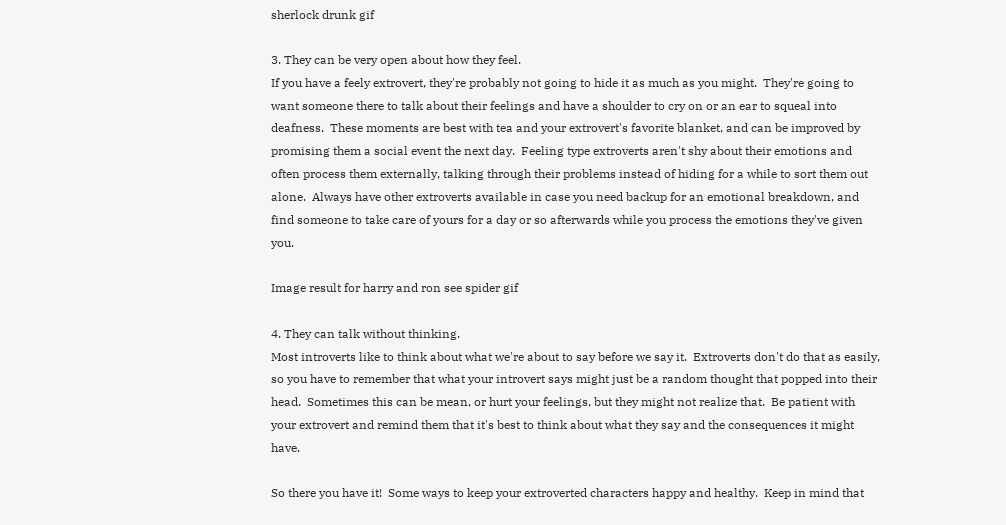sherlock drunk gif

3. They can be very open about how they feel.
If you have a feely extrovert, they're probably not going to hide it as much as you might.  They're going to want someone there to talk about their feelings and have a shoulder to cry on or an ear to squeal into deafness.  These moments are best with tea and your extrovert's favorite blanket, and can be improved by promising them a social event the next day.  Feeling type extroverts aren't shy about their emotions and often process them externally, talking through their problems instead of hiding for a while to sort them out alone.  Always have other extroverts available in case you need backup for an emotional breakdown, and find someone to take care of yours for a day or so afterwards while you process the emotions they've given you.

Image result for harry and ron see spider gif

4. They can talk without thinking.
Most introverts like to think about what we're about to say before we say it.  Extroverts don't do that as easily, so you have to remember that what your introvert says might just be a random thought that popped into their head.  Sometimes this can be mean, or hurt your feelings, but they might not realize that.  Be patient with your extrovert and remind them that it's best to think about what they say and the consequences it might have.

So there you have it!  Some ways to keep your extroverted characters happy and healthy.  Keep in mind that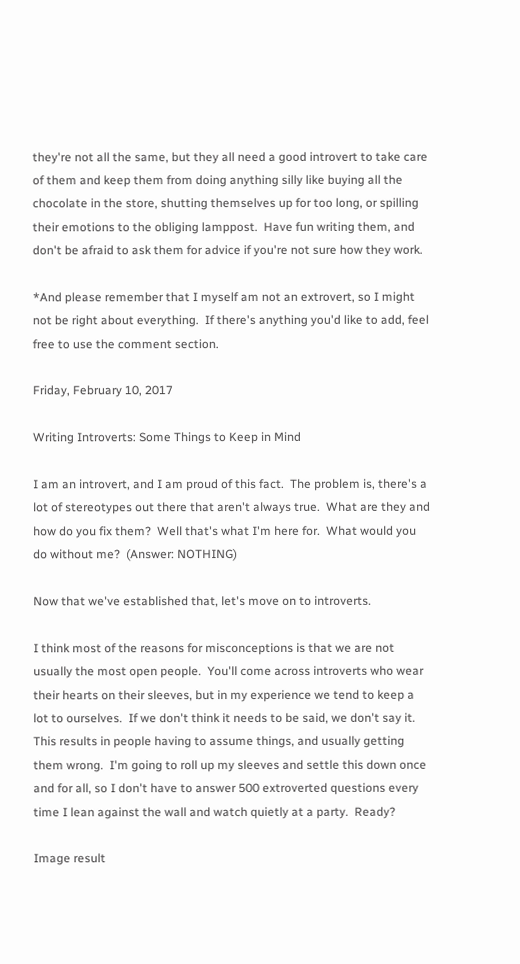they're not all the same, but they all need a good introvert to take care of them and keep them from doing anything silly like buying all the chocolate in the store, shutting themselves up for too long, or spilling their emotions to the obliging lamppost.  Have fun writing them, and don't be afraid to ask them for advice if you're not sure how they work.

*And please remember that I myself am not an extrovert, so I might not be right about everything.  If there's anything you'd like to add, feel free to use the comment section.

Friday, February 10, 2017

Writing Introverts: Some Things to Keep in Mind

I am an introvert, and I am proud of this fact.  The problem is, there's a lot of stereotypes out there that aren't always true.  What are they and how do you fix them?  Well that's what I'm here for.  What would you do without me?  (Answer: NOTHING)

Now that we've established that, let's move on to introverts.

I think most of the reasons for misconceptions is that we are not usually the most open people.  You'll come across introverts who wear their hearts on their sleeves, but in my experience we tend to keep a lot to ourselves.  If we don't think it needs to be said, we don't say it.  This results in people having to assume things, and usually getting them wrong.  I'm going to roll up my sleeves and settle this down once and for all, so I don't have to answer 500 extroverted questions every time I lean against the wall and watch quietly at a party.  Ready?

Image result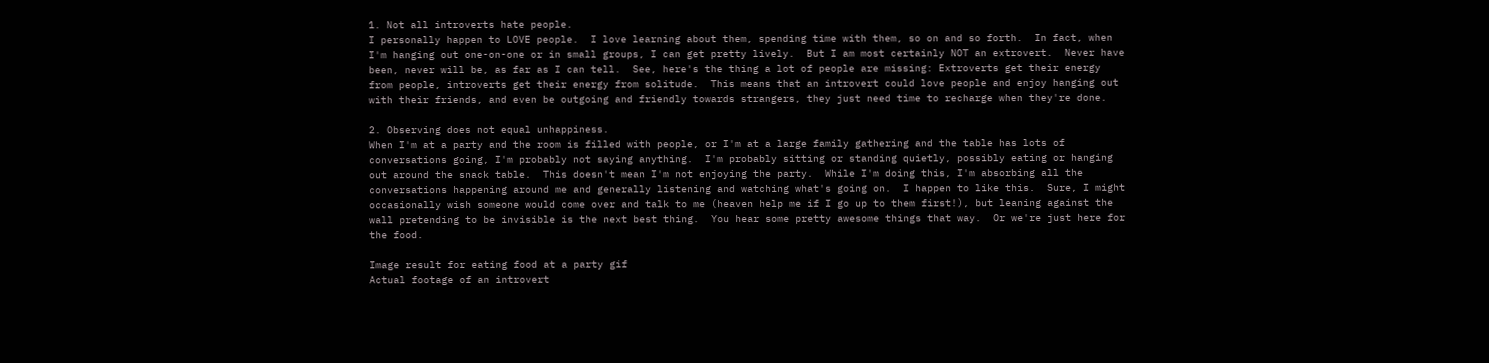1. Not all introverts hate people.
I personally happen to LOVE people.  I love learning about them, spending time with them, so on and so forth.  In fact, when I'm hanging out one-on-one or in small groups, I can get pretty lively.  But I am most certainly NOT an extrovert.  Never have been, never will be, as far as I can tell.  See, here's the thing a lot of people are missing: Extroverts get their energy from people, introverts get their energy from solitude.  This means that an introvert could love people and enjoy hanging out with their friends, and even be outgoing and friendly towards strangers, they just need time to recharge when they're done.

2. Observing does not equal unhappiness.
When I'm at a party and the room is filled with people, or I'm at a large family gathering and the table has lots of conversations going, I'm probably not saying anything.  I'm probably sitting or standing quietly, possibly eating or hanging out around the snack table.  This doesn't mean I'm not enjoying the party.  While I'm doing this, I'm absorbing all the conversations happening around me and generally listening and watching what's going on.  I happen to like this.  Sure, I might occasionally wish someone would come over and talk to me (heaven help me if I go up to them first!), but leaning against the wall pretending to be invisible is the next best thing.  You hear some pretty awesome things that way.  Or we're just here for the food.

Image result for eating food at a party gif
Actual footage of an introvert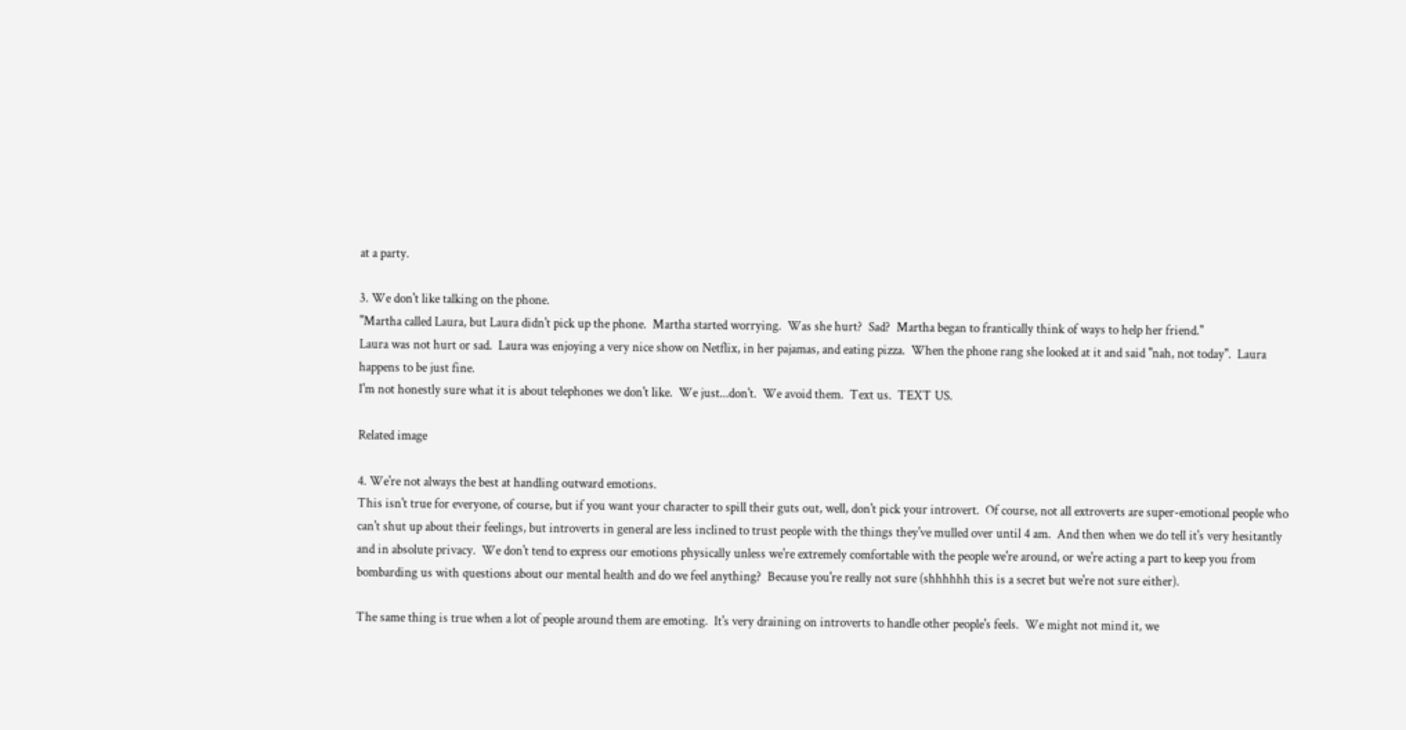at a party.

3. We don't like talking on the phone.
"Martha called Laura, but Laura didn't pick up the phone.  Martha started worrying.  Was she hurt?  Sad?  Martha began to frantically think of ways to help her friend."
Laura was not hurt or sad.  Laura was enjoying a very nice show on Netflix, in her pajamas, and eating pizza.  When the phone rang she looked at it and said "nah, not today".  Laura happens to be just fine.
I'm not honestly sure what it is about telephones we don't like.  We just...don't.  We avoid them.  Text us.  TEXT US.

Related image

4. We're not always the best at handling outward emotions.
This isn't true for everyone, of course, but if you want your character to spill their guts out, well, don't pick your introvert.  Of course, not all extroverts are super-emotional people who can't shut up about their feelings, but introverts in general are less inclined to trust people with the things they've mulled over until 4 am.  And then when we do tell it's very hesitantly and in absolute privacy.  We don't tend to express our emotions physically unless we're extremely comfortable with the people we're around, or we're acting a part to keep you from bombarding us with questions about our mental health and do we feel anything?  Because you're really not sure (shhhhhh this is a secret but we're not sure either).

The same thing is true when a lot of people around them are emoting.  It's very draining on introverts to handle other people's feels.  We might not mind it, we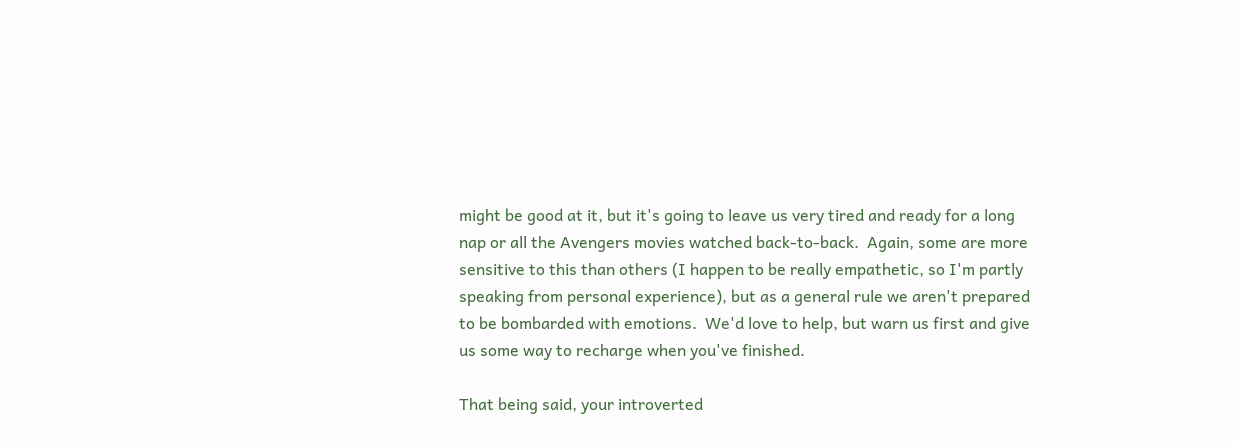might be good at it, but it's going to leave us very tired and ready for a long nap or all the Avengers movies watched back-to-back.  Again, some are more sensitive to this than others (I happen to be really empathetic, so I'm partly speaking from personal experience), but as a general rule we aren't prepared to be bombarded with emotions.  We'd love to help, but warn us first and give us some way to recharge when you've finished.

That being said, your introverted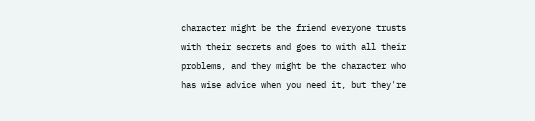character might be the friend everyone trusts with their secrets and goes to with all their problems, and they might be the character who has wise advice when you need it, but they're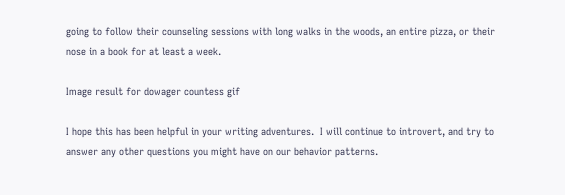going to follow their counseling sessions with long walks in the woods, an entire pizza, or their nose in a book for at least a week.

Image result for dowager countess gif

I hope this has been helpful in your writing adventures.  I will continue to introvert, and try to answer any other questions you might have on our behavior patterns.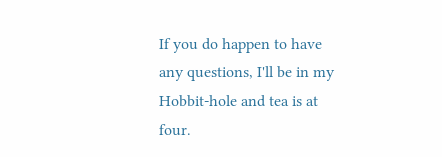If you do happen to have any questions, I'll be in my Hobbit-hole and tea is at four.